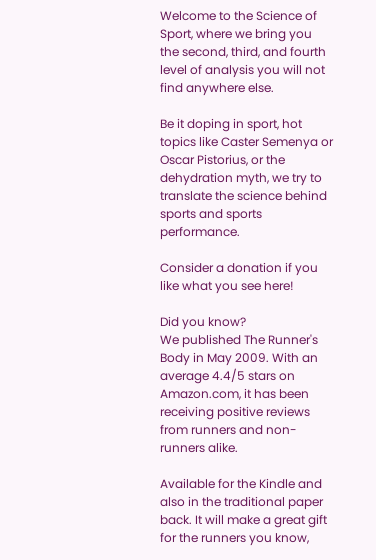Welcome to the Science of Sport, where we bring you the second, third, and fourth level of analysis you will not find anywhere else.

Be it doping in sport, hot topics like Caster Semenya or Oscar Pistorius, or the dehydration myth, we try to translate the science behind sports and sports performance.

Consider a donation if you like what you see here!

Did you know?
We published The Runner's Body in May 2009. With an average 4.4/5 stars on Amazon.com, it has been receiving positive reviews from runners and non-runners alike.

Available for the Kindle and also in the traditional paper back. It will make a great gift for the runners you know,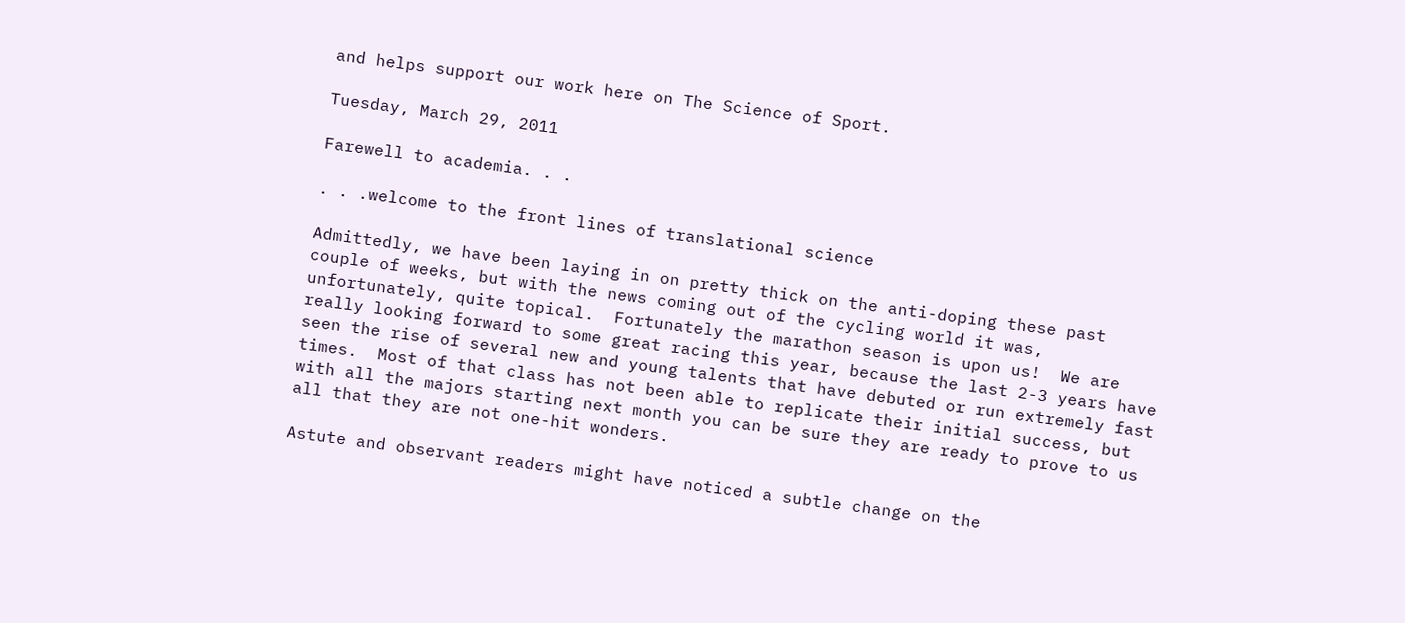and helps support our work here on The Science of Sport.

Tuesday, March 29, 2011

Farewell to academia. . .

. . .welcome to the front lines of translational science

Admittedly, we have been laying in on pretty thick on the anti-doping these past couple of weeks, but with the news coming out of the cycling world it was, unfortunately, quite topical.  Fortunately the marathon season is upon us!  We are really looking forward to some great racing this year, because the last 2-3 years have seen the rise of several new and young talents that have debuted or run extremely fast times.  Most of that class has not been able to replicate their initial success, but with all the majors starting next month you can be sure they are ready to prove to us all that they are not one-hit wonders.

Astute and observant readers might have noticed a subtle change on the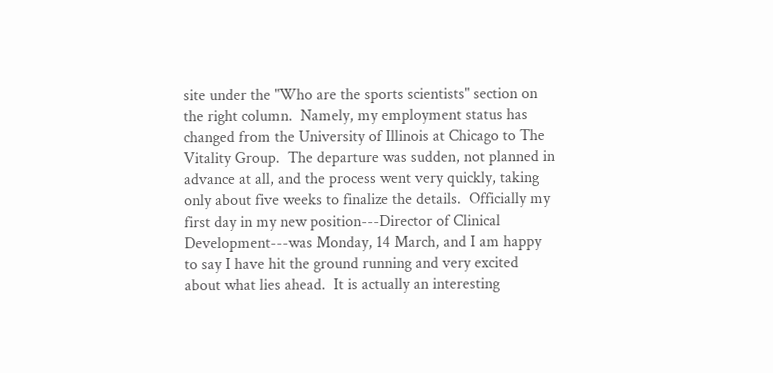site under the "Who are the sports scientists" section on the right column.  Namely, my employment status has changed from the University of Illinois at Chicago to The Vitality Group.  The departure was sudden, not planned in advance at all, and the process went very quickly, taking only about five weeks to finalize the details.  Officially my first day in my new position---Director of Clinical Development---was Monday, 14 March, and I am happy to say I have hit the ground running and very excited about what lies ahead.  It is actually an interesting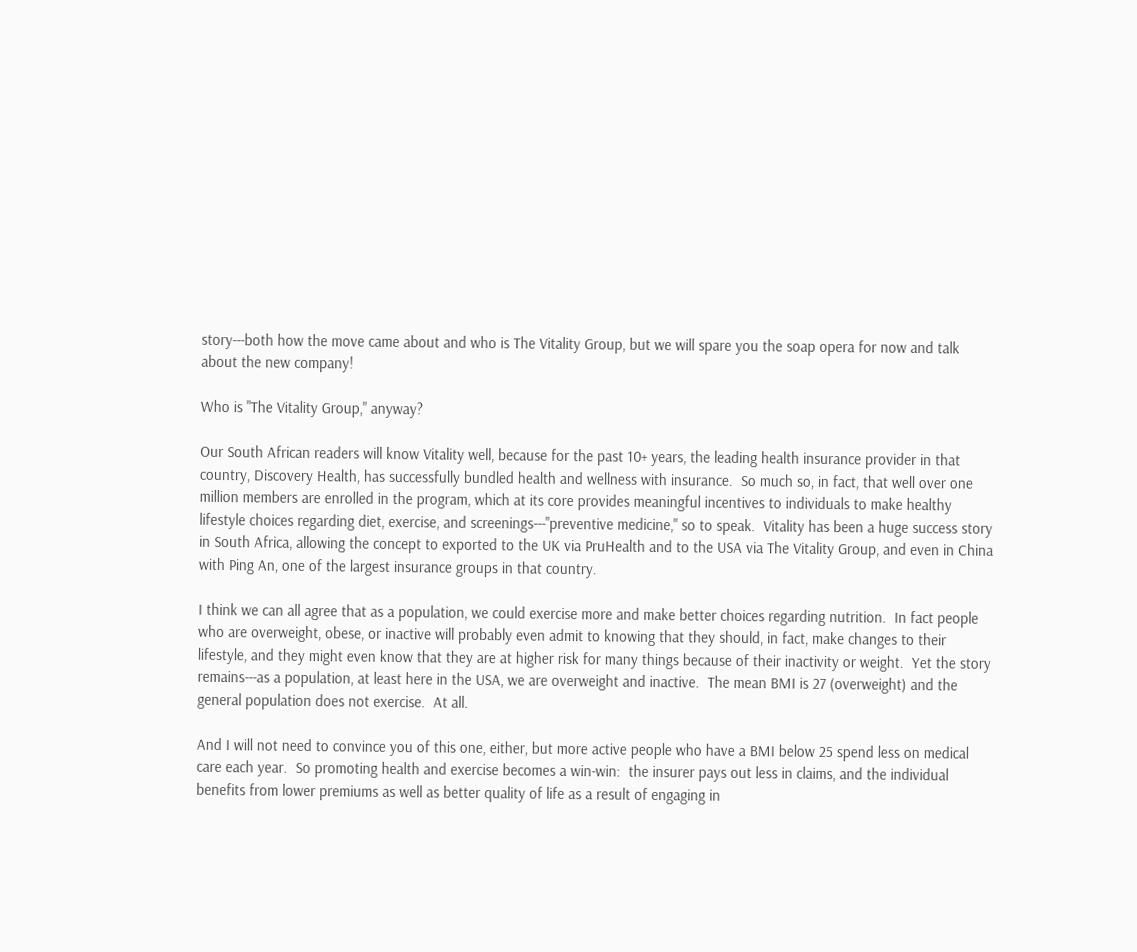story---both how the move came about and who is The Vitality Group, but we will spare you the soap opera for now and talk about the new company!

Who is "The Vitality Group," anyway?

Our South African readers will know Vitality well, because for the past 10+ years, the leading health insurance provider in that country, Discovery Health, has successfully bundled health and wellness with insurance.  So much so, in fact, that well over one million members are enrolled in the program, which at its core provides meaningful incentives to individuals to make healthy lifestyle choices regarding diet, exercise, and screenings---"preventive medicine," so to speak.  Vitality has been a huge success story in South Africa, allowing the concept to exported to the UK via PruHealth and to the USA via The Vitality Group, and even in China with Ping An, one of the largest insurance groups in that country.

I think we can all agree that as a population, we could exercise more and make better choices regarding nutrition.  In fact people who are overweight, obese, or inactive will probably even admit to knowing that they should, in fact, make changes to their lifestyle, and they might even know that they are at higher risk for many things because of their inactivity or weight.  Yet the story remains---as a population, at least here in the USA, we are overweight and inactive.  The mean BMI is 27 (overweight) and the general population does not exercise.  At all.

And I will not need to convince you of this one, either, but more active people who have a BMI below 25 spend less on medical care each year.  So promoting health and exercise becomes a win-win:  the insurer pays out less in claims, and the individual benefits from lower premiums as well as better quality of life as a result of engaging in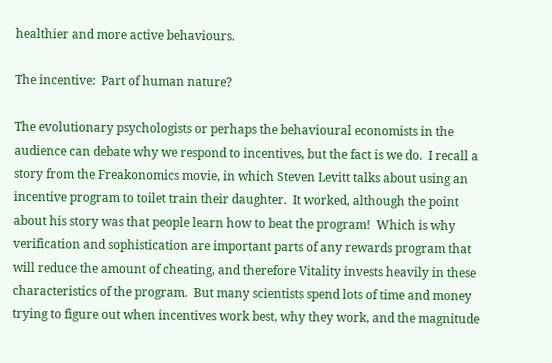healthier and more active behaviours.

The incentive:  Part of human nature?

The evolutionary psychologists or perhaps the behavioural economists in the audience can debate why we respond to incentives, but the fact is we do.  I recall a story from the Freakonomics movie, in which Steven Levitt talks about using an incentive program to toilet train their daughter.  It worked, although the point about his story was that people learn how to beat the program!  Which is why verification and sophistication are important parts of any rewards program that will reduce the amount of cheating, and therefore Vitality invests heavily in these characteristics of the program.  But many scientists spend lots of time and money trying to figure out when incentives work best, why they work, and the magnitude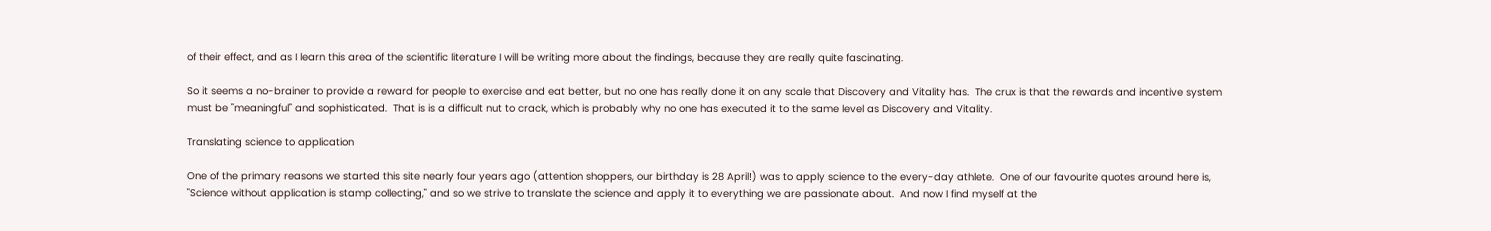of their effect, and as I learn this area of the scientific literature I will be writing more about the findings, because they are really quite fascinating.

So it seems a no-brainer to provide a reward for people to exercise and eat better, but no one has really done it on any scale that Discovery and Vitality has.  The crux is that the rewards and incentive system must be "meaningful" and sophisticated.  That is is a difficult nut to crack, which is probably why no one has executed it to the same level as Discovery and Vitality.

Translating science to application

One of the primary reasons we started this site nearly four years ago (attention shoppers, our birthday is 28 April!) was to apply science to the every-day athlete.  One of our favourite quotes around here is, "Science without application is stamp collecting," and so we strive to translate the science and apply it to everything we are passionate about.  And now I find myself at the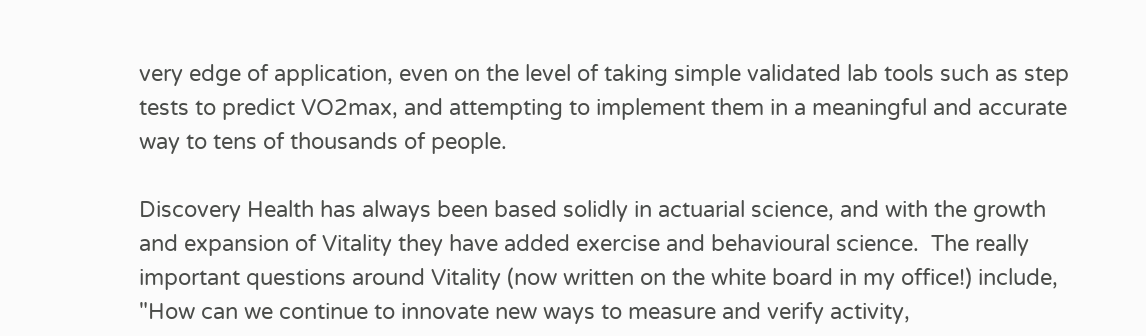very edge of application, even on the level of taking simple validated lab tools such as step tests to predict VO2max, and attempting to implement them in a meaningful and accurate way to tens of thousands of people.

Discovery Health has always been based solidly in actuarial science, and with the growth and expansion of Vitality they have added exercise and behavioural science.  The really important questions around Vitality (now written on the white board in my office!) include, "How can we continue to innovate new ways to measure and verify activity,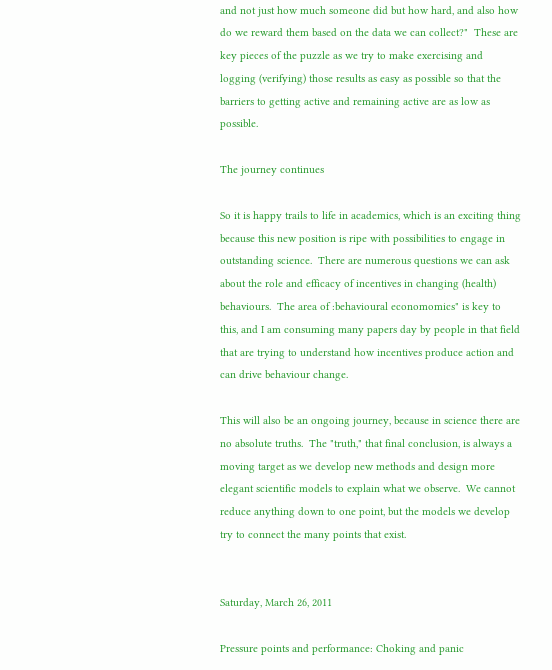and not just how much someone did but how hard, and also how do we reward them based on the data we can collect?"  These are key pieces of the puzzle as we try to make exercising and logging (verifying) those results as easy as possible so that the barriers to getting active and remaining active are as low as possible.

The journey continues

So it is happy trails to life in academics, which is an exciting thing because this new position is ripe with possibilities to engage in outstanding science.  There are numerous questions we can ask about the role and efficacy of incentives in changing (health) behaviours.  The area of :behavioural economomics" is key to this, and I am consuming many papers day by people in that field that are trying to understand how incentives produce action and can drive behaviour change.

This will also be an ongoing journey, because in science there are no absolute truths.  The "truth," that final conclusion, is always a moving target as we develop new methods and design more elegant scientific models to explain what we observe.  We cannot reduce anything down to one point, but the models we develop try to connect the many points that exist.


Saturday, March 26, 2011

Pressure points and performance: Choking and panic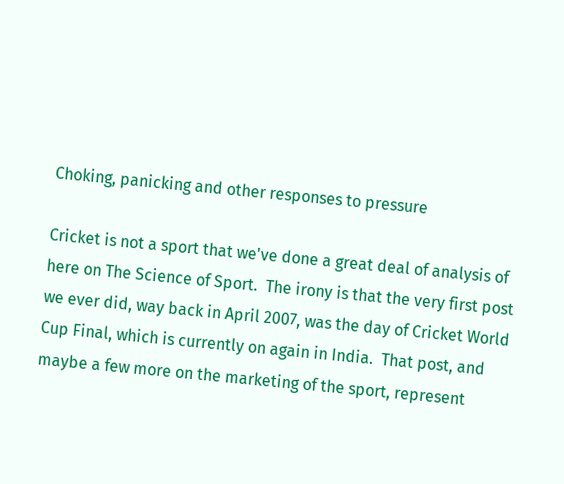Choking, panicking and other responses to pressure

Cricket is not a sport that we've done a great deal of analysis of here on The Science of Sport.  The irony is that the very first post we ever did, way back in April 2007, was the day of Cricket World Cup Final, which is currently on again in India.  That post, and maybe a few more on the marketing of the sport, represent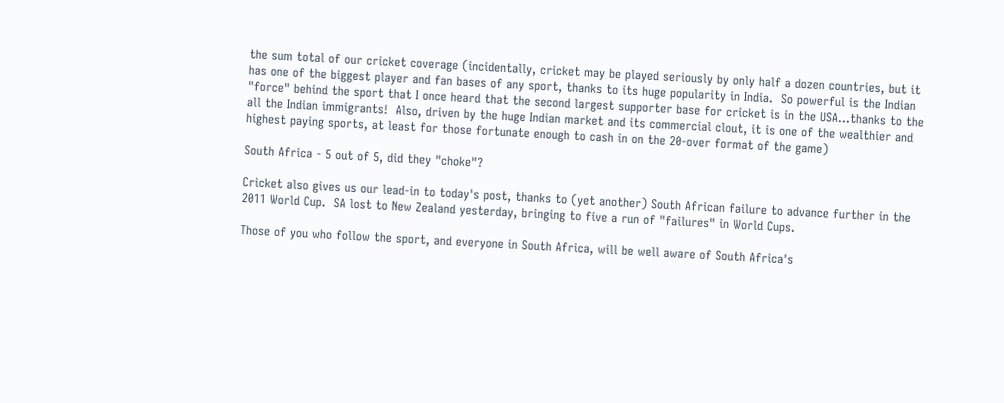the sum total of our cricket coverage (incidentally, cricket may be played seriously by only half a dozen countries, but it has one of the biggest player and fan bases of any sport, thanks to its huge popularity in India.  So powerful is the Indian "force" behind the sport that I once heard that the second largest supporter base for cricket is in the USA...thanks to the all the Indian immigrants!  Also, driven by the huge Indian market and its commercial clout, it is one of the wealthier and highest paying sports, at least for those fortunate enough to cash in on the 20-over format of the game)

South Africa - 5 out of 5, did they "choke"?

Cricket also gives us our lead-in to today's post, thanks to (yet another) South African failure to advance further in the 2011 World Cup.  SA lost to New Zealand yesterday, bringing to five a run of "failures" in World Cups.

Those of you who follow the sport, and everyone in South Africa, will be well aware of South Africa's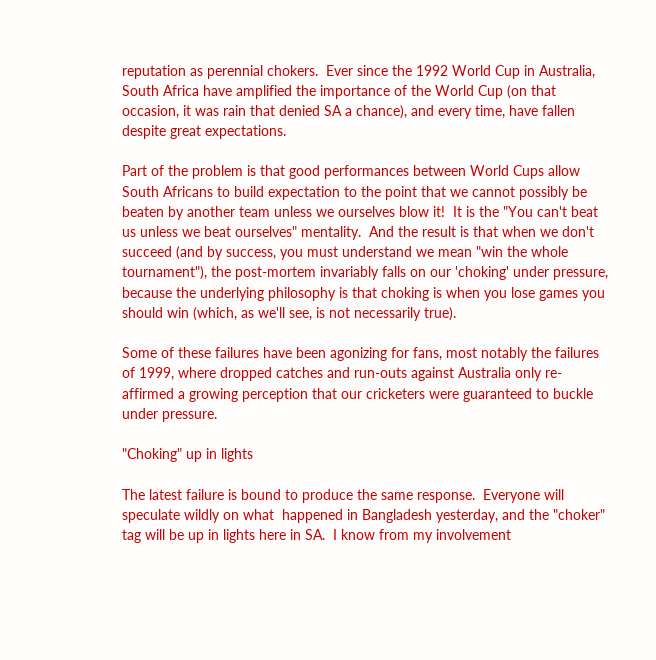reputation as perennial chokers.  Ever since the 1992 World Cup in Australia, South Africa have amplified the importance of the World Cup (on that occasion, it was rain that denied SA a chance), and every time, have fallen despite great expectations.

Part of the problem is that good performances between World Cups allow South Africans to build expectation to the point that we cannot possibly be beaten by another team unless we ourselves blow it!  It is the "You can't beat us unless we beat ourselves" mentality.  And the result is that when we don't succeed (and by success, you must understand we mean "win the whole tournament"), the post-mortem invariably falls on our 'choking' under pressure, because the underlying philosophy is that choking is when you lose games you should win (which, as we'll see, is not necessarily true).

Some of these failures have been agonizing for fans, most notably the failures of 1999, where dropped catches and run-outs against Australia only re-affirmed a growing perception that our cricketers were guaranteed to buckle under pressure.

"Choking" up in lights

The latest failure is bound to produce the same response.  Everyone will speculate wildly on what  happened in Bangladesh yesterday, and the "choker" tag will be up in lights here in SA.  I know from my involvement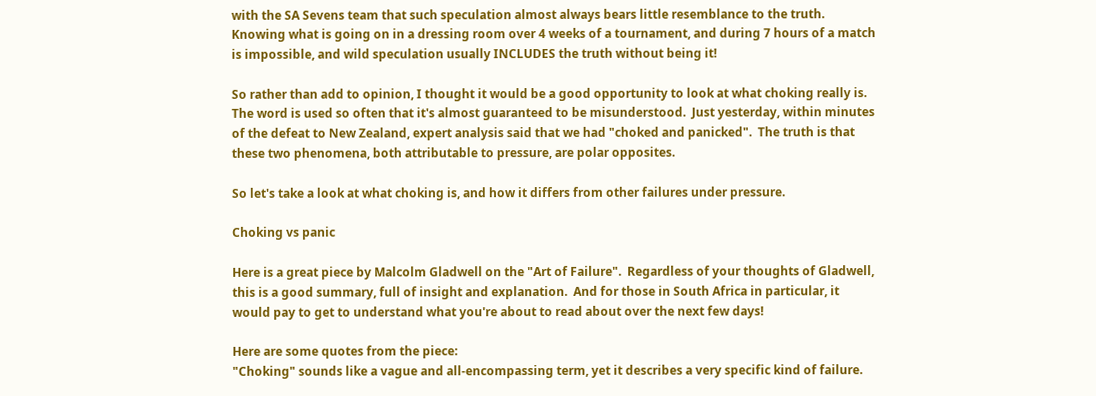with the SA Sevens team that such speculation almost always bears little resemblance to the truth.  Knowing what is going on in a dressing room over 4 weeks of a tournament, and during 7 hours of a match is impossible, and wild speculation usually INCLUDES the truth without being it!

So rather than add to opinion, I thought it would be a good opportunity to look at what choking really is.  The word is used so often that it's almost guaranteed to be misunderstood.  Just yesterday, within minutes of the defeat to New Zealand, expert analysis said that we had "choked and panicked".  The truth is that these two phenomena, both attributable to pressure, are polar opposites.

So let's take a look at what choking is, and how it differs from other failures under pressure.

Choking vs panic

Here is a great piece by Malcolm Gladwell on the "Art of Failure".  Regardless of your thoughts of Gladwell, this is a good summary, full of insight and explanation.  And for those in South Africa in particular, it would pay to get to understand what you're about to read about over the next few days!

Here are some quotes from the piece:
"Choking" sounds like a vague and all-encompassing term, yet it describes a very specific kind of failure.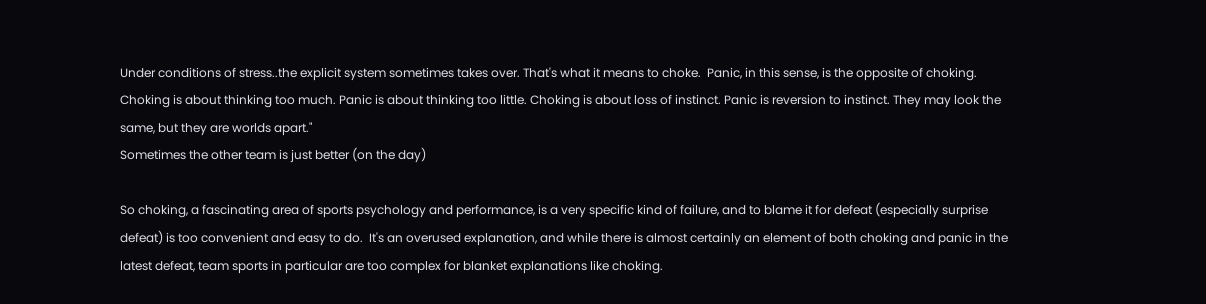Under conditions of stress..the explicit system sometimes takes over. That's what it means to choke.  Panic, in this sense, is the opposite of choking. Choking is about thinking too much. Panic is about thinking too little. Choking is about loss of instinct. Panic is reversion to instinct. They may look the same, but they are worlds apart."
Sometimes the other team is just better (on the day)

So choking, a fascinating area of sports psychology and performance, is a very specific kind of failure, and to blame it for defeat (especially surprise defeat) is too convenient and easy to do.  It's an overused explanation, and while there is almost certainly an element of both choking and panic in the latest defeat, team sports in particular are too complex for blanket explanations like choking.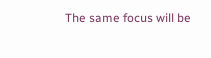The same focus will be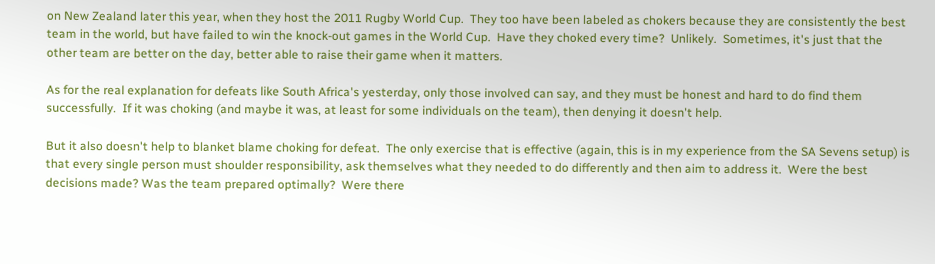on New Zealand later this year, when they host the 2011 Rugby World Cup.  They too have been labeled as chokers because they are consistently the best team in the world, but have failed to win the knock-out games in the World Cup.  Have they choked every time?  Unlikely.  Sometimes, it's just that the other team are better on the day, better able to raise their game when it matters.

As for the real explanation for defeats like South Africa's yesterday, only those involved can say, and they must be honest and hard to do find them successfully.  If it was choking (and maybe it was, at least for some individuals on the team), then denying it doesn't help.

But it also doesn't help to blanket blame choking for defeat.  The only exercise that is effective (again, this is in my experience from the SA Sevens setup) is that every single person must shoulder responsibility, ask themselves what they needed to do differently and then aim to address it.  Were the best decisions made? Was the team prepared optimally?  Were there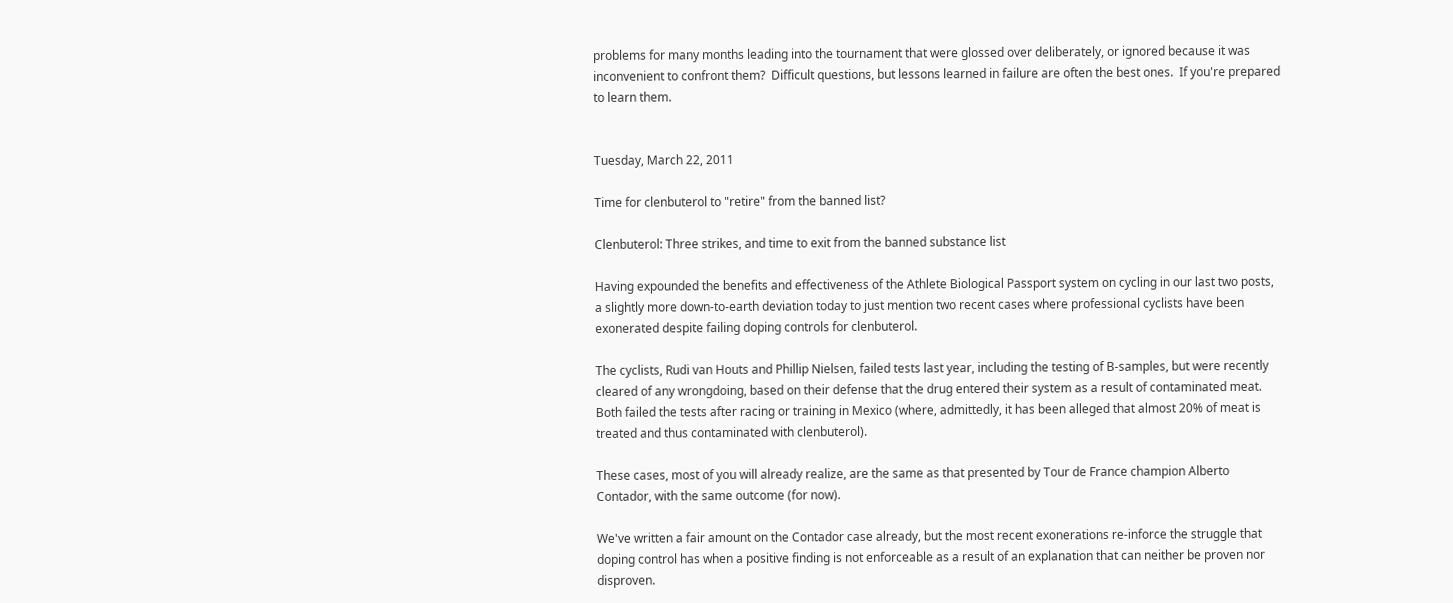problems for many months leading into the tournament that were glossed over deliberately, or ignored because it was inconvenient to confront them?  Difficult questions, but lessons learned in failure are often the best ones.  If you're prepared to learn them.


Tuesday, March 22, 2011

Time for clenbuterol to "retire" from the banned list?

Clenbuterol: Three strikes, and time to exit from the banned substance list

Having expounded the benefits and effectiveness of the Athlete Biological Passport system on cycling in our last two posts, a slightly more down-to-earth deviation today to just mention two recent cases where professional cyclists have been exonerated despite failing doping controls for clenbuterol.

The cyclists, Rudi van Houts and Phillip Nielsen, failed tests last year, including the testing of B-samples, but were recently cleared of any wrongdoing, based on their defense that the drug entered their system as a result of contaminated meat.  Both failed the tests after racing or training in Mexico (where, admittedly, it has been alleged that almost 20% of meat is treated and thus contaminated with clenbuterol).

These cases, most of you will already realize, are the same as that presented by Tour de France champion Alberto Contador, with the same outcome (for now).

We've written a fair amount on the Contador case already, but the most recent exonerations re-inforce the struggle that doping control has when a positive finding is not enforceable as a result of an explanation that can neither be proven nor disproven.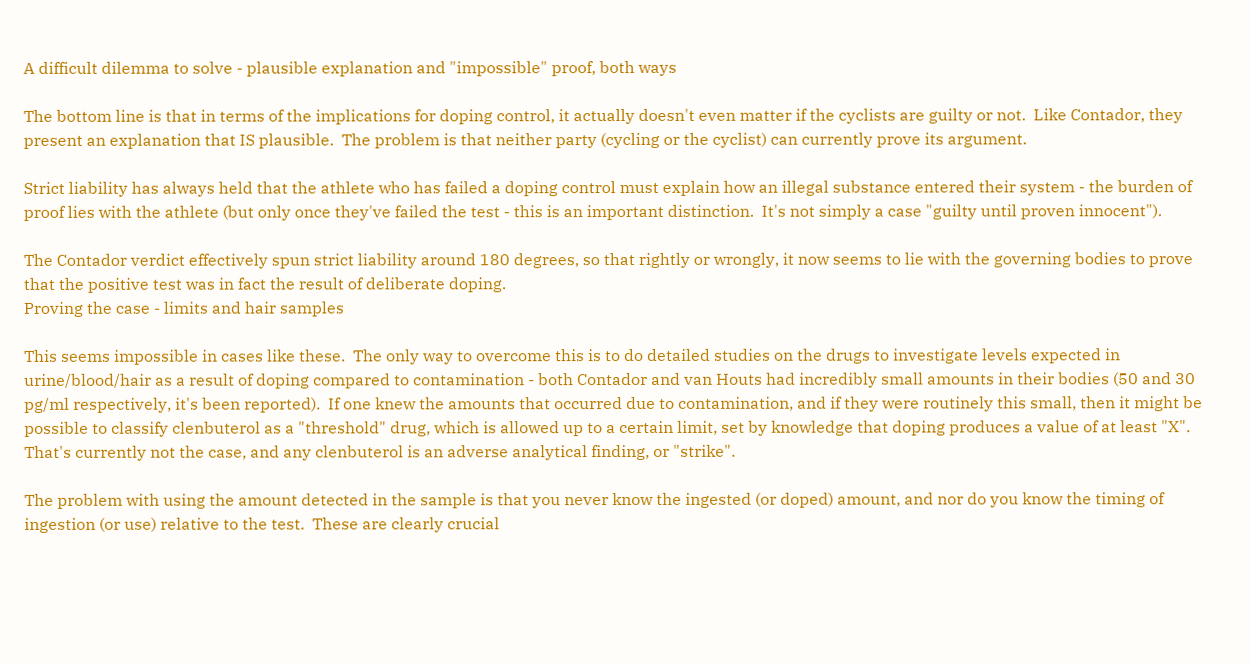A difficult dilemma to solve - plausible explanation and "impossible" proof, both ways

The bottom line is that in terms of the implications for doping control, it actually doesn't even matter if the cyclists are guilty or not.  Like Contador, they present an explanation that IS plausible.  The problem is that neither party (cycling or the cyclist) can currently prove its argument.

Strict liability has always held that the athlete who has failed a doping control must explain how an illegal substance entered their system - the burden of proof lies with the athlete (but only once they've failed the test - this is an important distinction.  It's not simply a case "guilty until proven innocent").

The Contador verdict effectively spun strict liability around 180 degrees, so that rightly or wrongly, it now seems to lie with the governing bodies to prove that the positive test was in fact the result of deliberate doping.
Proving the case - limits and hair samples

This seems impossible in cases like these.  The only way to overcome this is to do detailed studies on the drugs to investigate levels expected in urine/blood/hair as a result of doping compared to contamination - both Contador and van Houts had incredibly small amounts in their bodies (50 and 30 pg/ml respectively, it's been reported).  If one knew the amounts that occurred due to contamination, and if they were routinely this small, then it might be possible to classify clenbuterol as a "threshold" drug, which is allowed up to a certain limit, set by knowledge that doping produces a value of at least "X".  That's currently not the case, and any clenbuterol is an adverse analytical finding, or "strike".

The problem with using the amount detected in the sample is that you never know the ingested (or doped) amount, and nor do you know the timing of ingestion (or use) relative to the test.  These are clearly crucial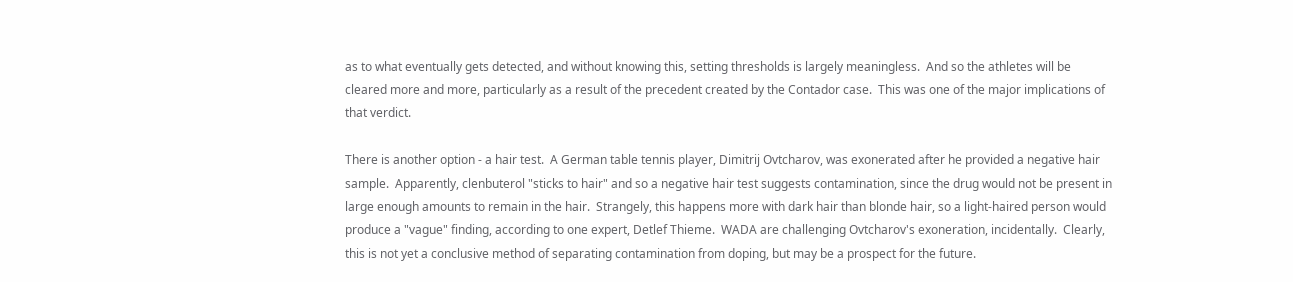as to what eventually gets detected, and without knowing this, setting thresholds is largely meaningless.  And so the athletes will be cleared more and more, particularly as a result of the precedent created by the Contador case.  This was one of the major implications of that verdict.

There is another option - a hair test.  A German table tennis player, Dimitrij Ovtcharov, was exonerated after he provided a negative hair sample.  Apparently, clenbuterol "sticks to hair" and so a negative hair test suggests contamination, since the drug would not be present in large enough amounts to remain in the hair.  Strangely, this happens more with dark hair than blonde hair, so a light-haired person would produce a "vague" finding, according to one expert, Detlef Thieme.  WADA are challenging Ovtcharov's exoneration, incidentally.  Clearly, this is not yet a conclusive method of separating contamination from doping, but may be a prospect for the future.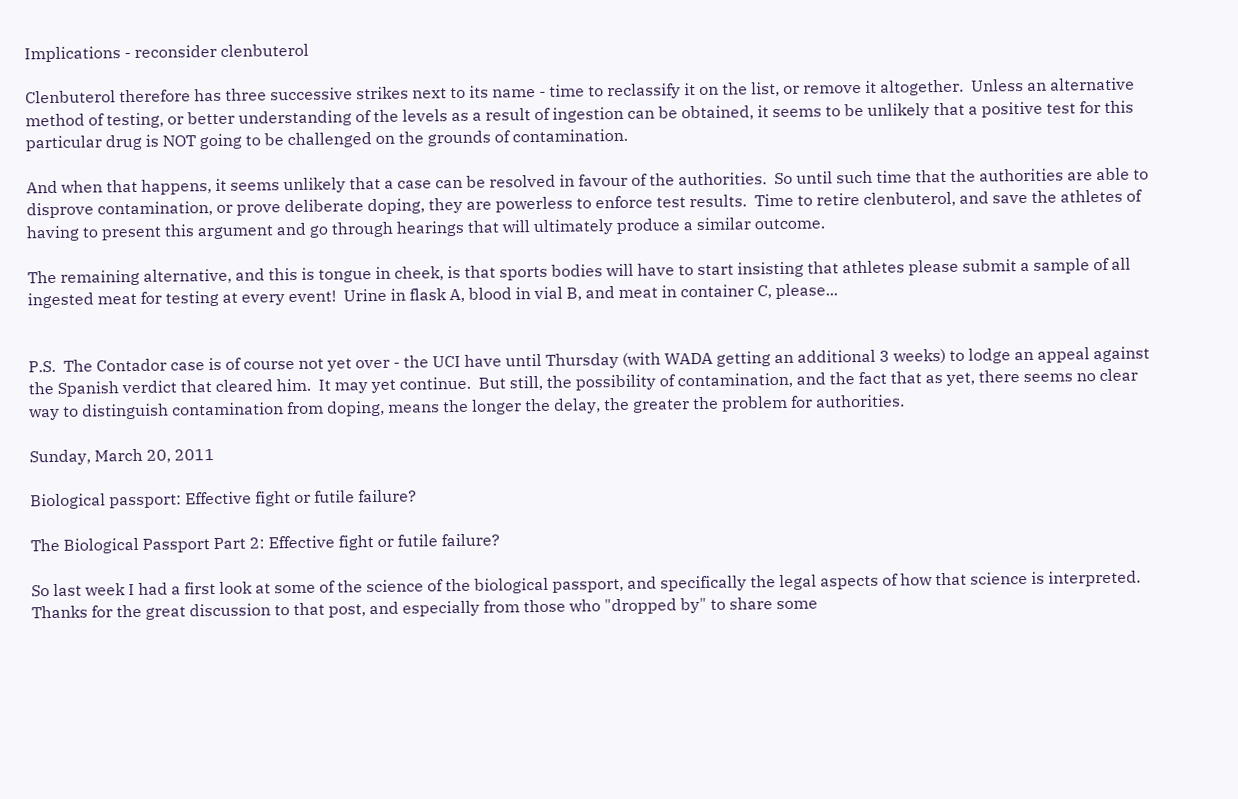Implications - reconsider clenbuterol

Clenbuterol therefore has three successive strikes next to its name - time to reclassify it on the list, or remove it altogether.  Unless an alternative method of testing, or better understanding of the levels as a result of ingestion can be obtained, it seems to be unlikely that a positive test for this particular drug is NOT going to be challenged on the grounds of contamination.

And when that happens, it seems unlikely that a case can be resolved in favour of the authorities.  So until such time that the authorities are able to disprove contamination, or prove deliberate doping, they are powerless to enforce test results.  Time to retire clenbuterol, and save the athletes of having to present this argument and go through hearings that will ultimately produce a similar outcome.

The remaining alternative, and this is tongue in cheek, is that sports bodies will have to start insisting that athletes please submit a sample of all ingested meat for testing at every event!  Urine in flask A, blood in vial B, and meat in container C, please...


P.S.  The Contador case is of course not yet over - the UCI have until Thursday (with WADA getting an additional 3 weeks) to lodge an appeal against the Spanish verdict that cleared him.  It may yet continue.  But still, the possibility of contamination, and the fact that as yet, there seems no clear way to distinguish contamination from doping, means the longer the delay, the greater the problem for authorities.

Sunday, March 20, 2011

Biological passport: Effective fight or futile failure?

The Biological Passport Part 2: Effective fight or futile failure?

So last week I had a first look at some of the science of the biological passport, and specifically the legal aspects of how that science is interpreted.  Thanks for the great discussion to that post, and especially from those who "dropped by" to share some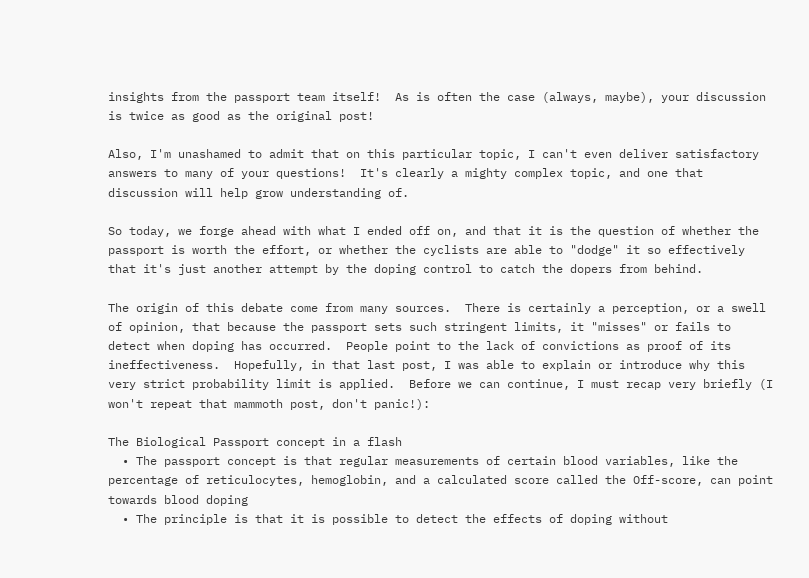insights from the passport team itself!  As is often the case (always, maybe), your discussion is twice as good as the original post!

Also, I'm unashamed to admit that on this particular topic, I can't even deliver satisfactory answers to many of your questions!  It's clearly a mighty complex topic, and one that discussion will help grow understanding of.

So today, we forge ahead with what I ended off on, and that it is the question of whether the passport is worth the effort, or whether the cyclists are able to "dodge" it so effectively that it's just another attempt by the doping control to catch the dopers from behind.

The origin of this debate come from many sources.  There is certainly a perception, or a swell of opinion, that because the passport sets such stringent limits, it "misses" or fails to detect when doping has occurred.  People point to the lack of convictions as proof of its ineffectiveness.  Hopefully, in that last post, I was able to explain or introduce why this very strict probability limit is applied.  Before we can continue, I must recap very briefly (I won't repeat that mammoth post, don't panic!):

The Biological Passport concept in a flash
  • The passport concept is that regular measurements of certain blood variables, like the percentage of reticulocytes, hemoglobin, and a calculated score called the Off-score, can point towards blood doping
  • The principle is that it is possible to detect the effects of doping without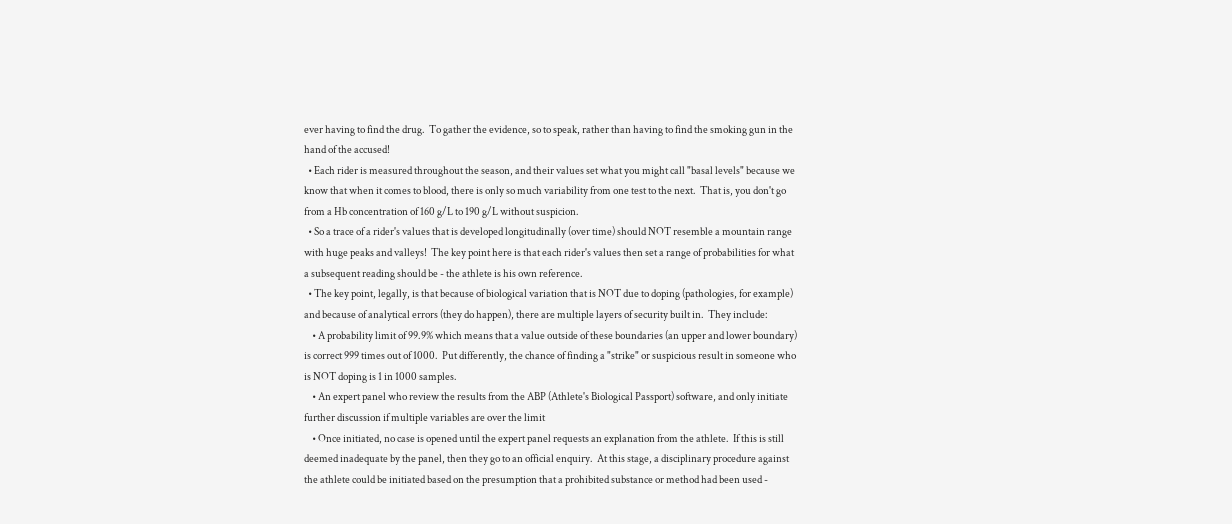ever having to find the drug.  To gather the evidence, so to speak, rather than having to find the smoking gun in the hand of the accused!
  • Each rider is measured throughout the season, and their values set what you might call "basal levels" because we know that when it comes to blood, there is only so much variability from one test to the next.  That is, you don't go from a Hb concentration of 160 g/L to 190 g/L without suspicion.
  • So a trace of a rider's values that is developed longitudinally (over time) should NOT resemble a mountain range with huge peaks and valleys!  The key point here is that each rider's values then set a range of probabilities for what a subsequent reading should be - the athlete is his own reference.
  • The key point, legally, is that because of biological variation that is NOT due to doping (pathologies, for example) and because of analytical errors (they do happen), there are multiple layers of security built in.  They include:
    • A probability limit of 99.9% which means that a value outside of these boundaries (an upper and lower boundary) is correct 999 times out of 1000.  Put differently, the chance of finding a "strike" or suspicious result in someone who is NOT doping is 1 in 1000 samples.
    • An expert panel who review the results from the ABP (Athlete's Biological Passport) software, and only initiate further discussion if multiple variables are over the limit
    • Once initiated, no case is opened until the expert panel requests an explanation from the athlete.  If this is still deemed inadequate by the panel, then they go to an official enquiry.  At this stage, a disciplinary procedure against the athlete could be initiated based on the presumption that a prohibited substance or method had been used -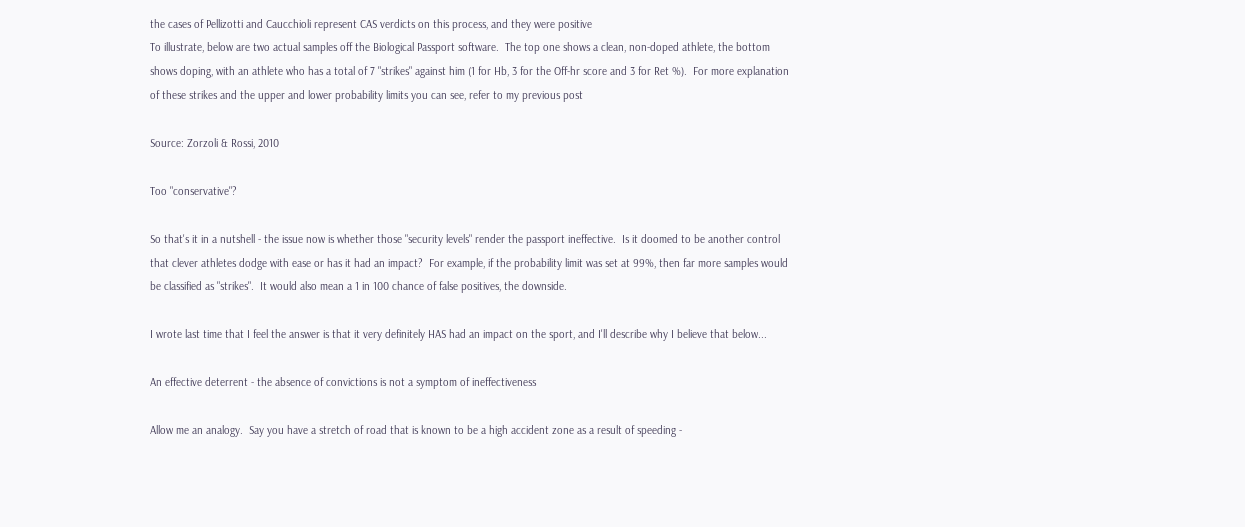the cases of Pellizotti and Caucchioli represent CAS verdicts on this process, and they were positive
To illustrate, below are two actual samples off the Biological Passport software.  The top one shows a clean, non-doped athlete, the bottom shows doping, with an athlete who has a total of 7 "strikes" against him (1 for Hb, 3 for the Off-hr score and 3 for Ret %).  For more explanation of these strikes and the upper and lower probability limits you can see, refer to my previous post

Source: Zorzoli & Rossi, 2010

Too "conservative"?

So that's it in a nutshell - the issue now is whether those "security levels" render the passport ineffective.  Is it doomed to be another control that clever athletes dodge with ease or has it had an impact?  For example, if the probability limit was set at 99%, then far more samples would be classified as "strikes".  It would also mean a 1 in 100 chance of false positives, the downside.

I wrote last time that I feel the answer is that it very definitely HAS had an impact on the sport, and I'll describe why I believe that below...

An effective deterrent - the absence of convictions is not a symptom of ineffectiveness

Allow me an analogy.  Say you have a stretch of road that is known to be a high accident zone as a result of speeding -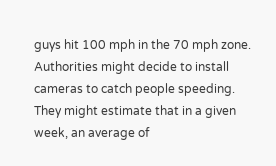guys hit 100 mph in the 70 mph zone.  Authorities might decide to install cameras to catch people speeding.  They might estimate that in a given week, an average of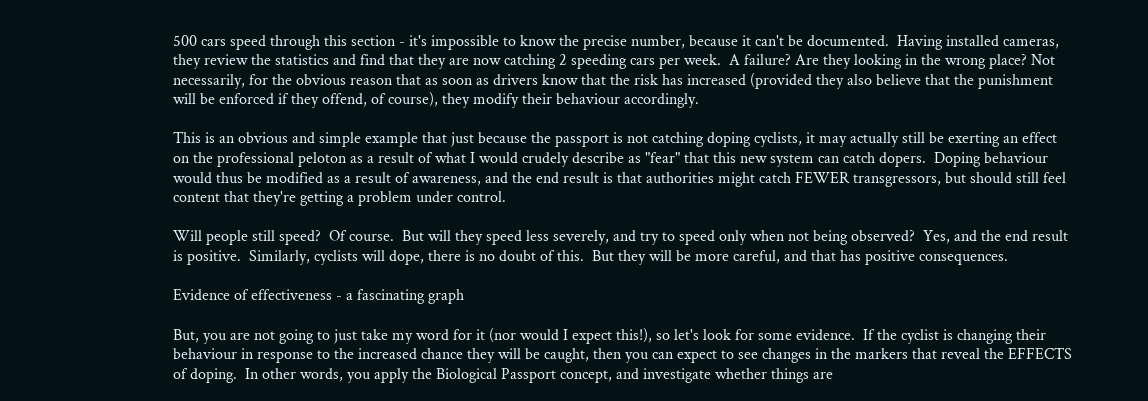500 cars speed through this section - it's impossible to know the precise number, because it can't be documented.  Having installed cameras, they review the statistics and find that they are now catching 2 speeding cars per week.  A failure? Are they looking in the wrong place? Not necessarily, for the obvious reason that as soon as drivers know that the risk has increased (provided they also believe that the punishment will be enforced if they offend, of course), they modify their behaviour accordingly.

This is an obvious and simple example that just because the passport is not catching doping cyclists, it may actually still be exerting an effect on the professional peloton as a result of what I would crudely describe as "fear" that this new system can catch dopers.  Doping behaviour would thus be modified as a result of awareness, and the end result is that authorities might catch FEWER transgressors, but should still feel content that they're getting a problem under control.

Will people still speed?  Of course.  But will they speed less severely, and try to speed only when not being observed?  Yes, and the end result is positive.  Similarly, cyclists will dope, there is no doubt of this.  But they will be more careful, and that has positive consequences.

Evidence of effectiveness - a fascinating graph

But, you are not going to just take my word for it (nor would I expect this!), so let's look for some evidence.  If the cyclist is changing their behaviour in response to the increased chance they will be caught, then you can expect to see changes in the markers that reveal the EFFECTS of doping.  In other words, you apply the Biological Passport concept, and investigate whether things are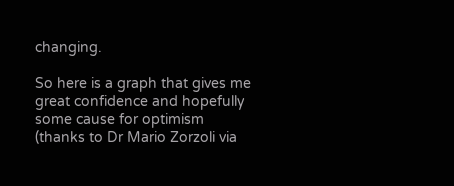changing.

So here is a graph that gives me great confidence and hopefully some cause for optimism (thanks to Dr Mario Zorzoli via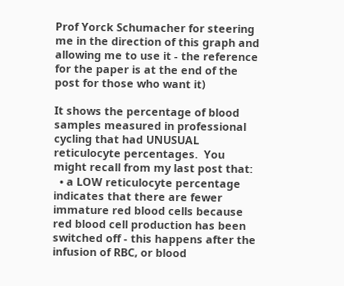Prof Yorck Schumacher for steering me in the direction of this graph and allowing me to use it - the reference for the paper is at the end of the post for those who want it)

It shows the percentage of blood samples measured in professional cycling that had UNUSUAL reticulocyte percentages.  You might recall from my last post that:
  • a LOW reticulocyte percentage indicates that there are fewer immature red blood cells because red blood cell production has been switched off - this happens after the infusion of RBC, or blood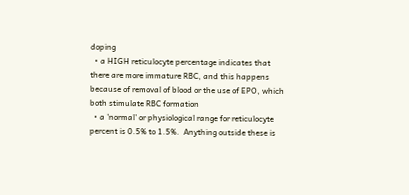doping
  • a HIGH reticulocyte percentage indicates that there are more immature RBC, and this happens because of removal of blood or the use of EPO, which both stimulate RBC formation
  • a 'normal' or physiological range for reticulocyte percent is 0.5% to 1.5%.  Anything outside these is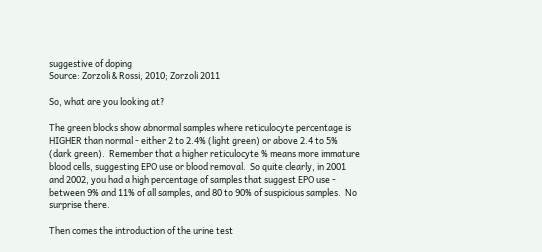suggestive of doping
Source: Zorzoli & Rossi, 2010; Zorzoli 2011

So, what are you looking at?

The green blocks show abnormal samples where reticulocyte percentage is HIGHER than normal - either 2 to 2.4% (light green) or above 2.4 to 5% (dark green).  Remember that a higher reticulocyte % means more immature blood cells, suggesting EPO use or blood removal.  So quite clearly, in 2001 and 2002, you had a high percentage of samples that suggest EPO use - between 9% and 11% of all samples, and 80 to 90% of suspicious samples.  No surprise there.

Then comes the introduction of the urine test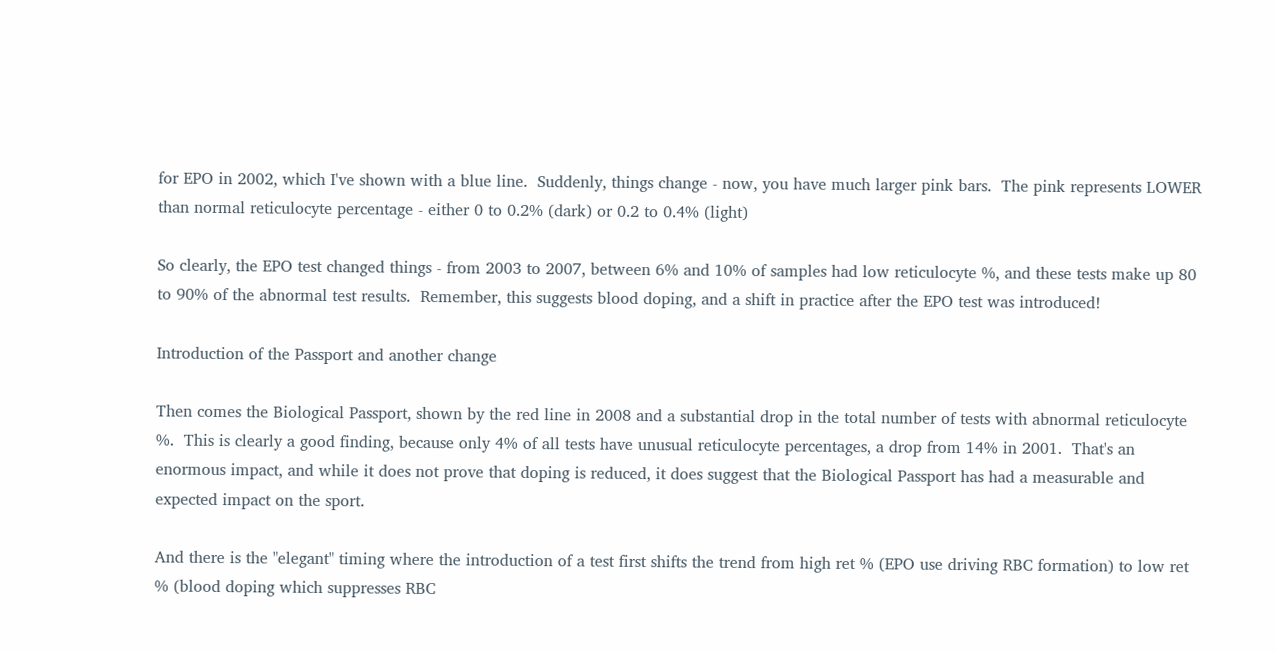for EPO in 2002, which I've shown with a blue line.  Suddenly, things change - now, you have much larger pink bars.  The pink represents LOWER than normal reticulocyte percentage - either 0 to 0.2% (dark) or 0.2 to 0.4% (light)

So clearly, the EPO test changed things - from 2003 to 2007, between 6% and 10% of samples had low reticulocyte %, and these tests make up 80 to 90% of the abnormal test results.  Remember, this suggests blood doping, and a shift in practice after the EPO test was introduced!

Introduction of the Passport and another change

Then comes the Biological Passport, shown by the red line in 2008 and a substantial drop in the total number of tests with abnormal reticulocyte %.  This is clearly a good finding, because only 4% of all tests have unusual reticulocyte percentages, a drop from 14% in 2001.  That's an enormous impact, and while it does not prove that doping is reduced, it does suggest that the Biological Passport has had a measurable and expected impact on the sport.

And there is the "elegant" timing where the introduction of a test first shifts the trend from high ret % (EPO use driving RBC formation) to low ret % (blood doping which suppresses RBC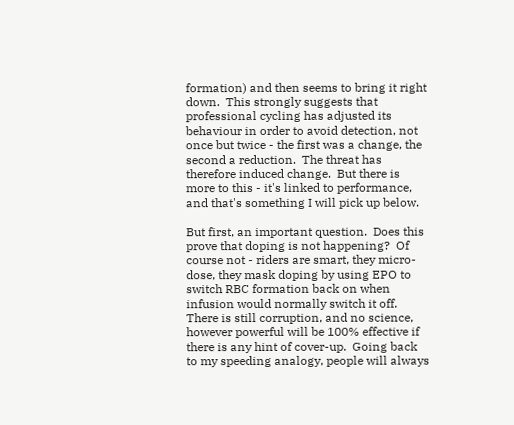formation) and then seems to bring it right down.  This strongly suggests that professional cycling has adjusted its behaviour in order to avoid detection, not once but twice - the first was a change, the second a reduction.  The threat has therefore induced change.  But there is more to this - it's linked to performance, and that's something I will pick up below.

But first, an important question.  Does this prove that doping is not happening?  Of course not - riders are smart, they micro-dose, they mask doping by using EPO to switch RBC formation back on when infusion would normally switch it off.  There is still corruption, and no science, however powerful will be 100% effective if there is any hint of cover-up.  Going back to my speeding analogy, people will always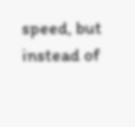speed, but instead of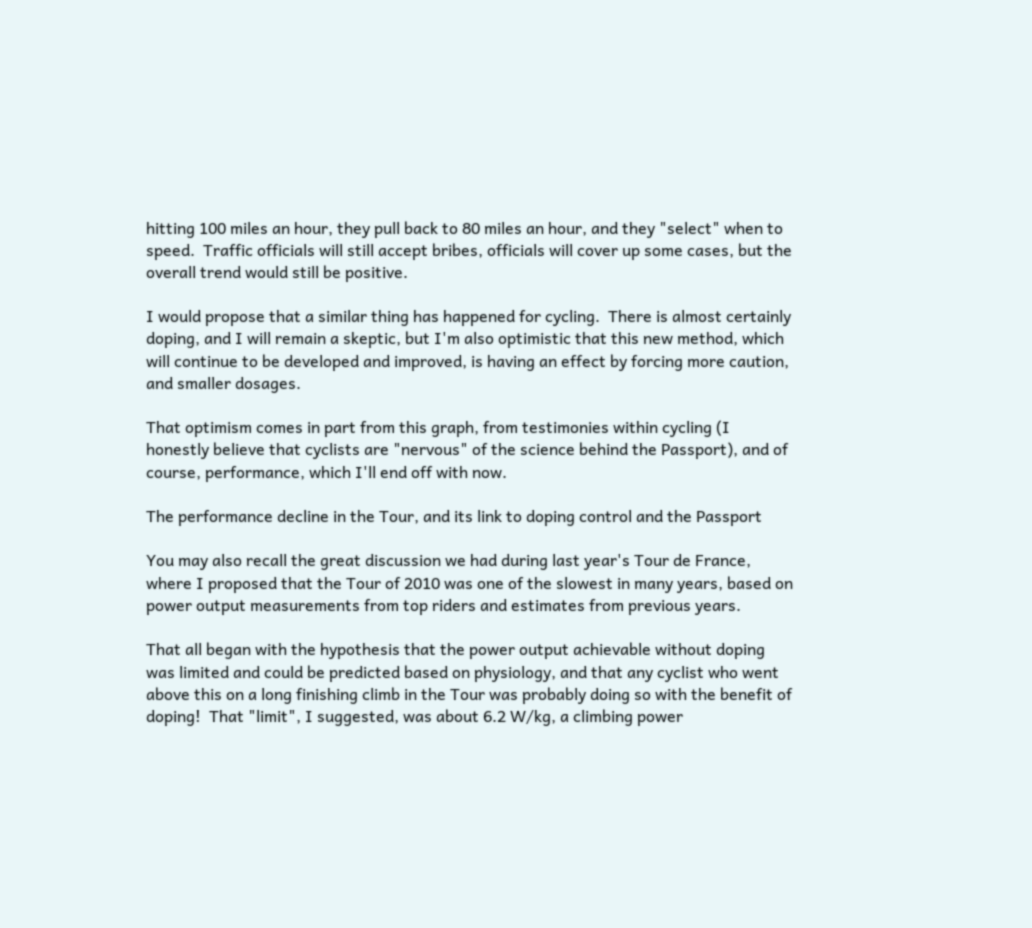hitting 100 miles an hour, they pull back to 80 miles an hour, and they "select" when to speed.  Traffic officials will still accept bribes, officials will cover up some cases, but the overall trend would still be positive.

I would propose that a similar thing has happened for cycling.  There is almost certainly doping, and I will remain a skeptic, but I'm also optimistic that this new method, which will continue to be developed and improved, is having an effect by forcing more caution, and smaller dosages.

That optimism comes in part from this graph, from testimonies within cycling (I honestly believe that cyclists are "nervous" of the science behind the Passport), and of course, performance, which I'll end off with now.

The performance decline in the Tour, and its link to doping control and the Passport

You may also recall the great discussion we had during last year's Tour de France, where I proposed that the Tour of 2010 was one of the slowest in many years, based on power output measurements from top riders and estimates from previous years.

That all began with the hypothesis that the power output achievable without doping was limited and could be predicted based on physiology, and that any cyclist who went above this on a long finishing climb in the Tour was probably doing so with the benefit of doping!  That "limit", I suggested, was about 6.2 W/kg, a climbing power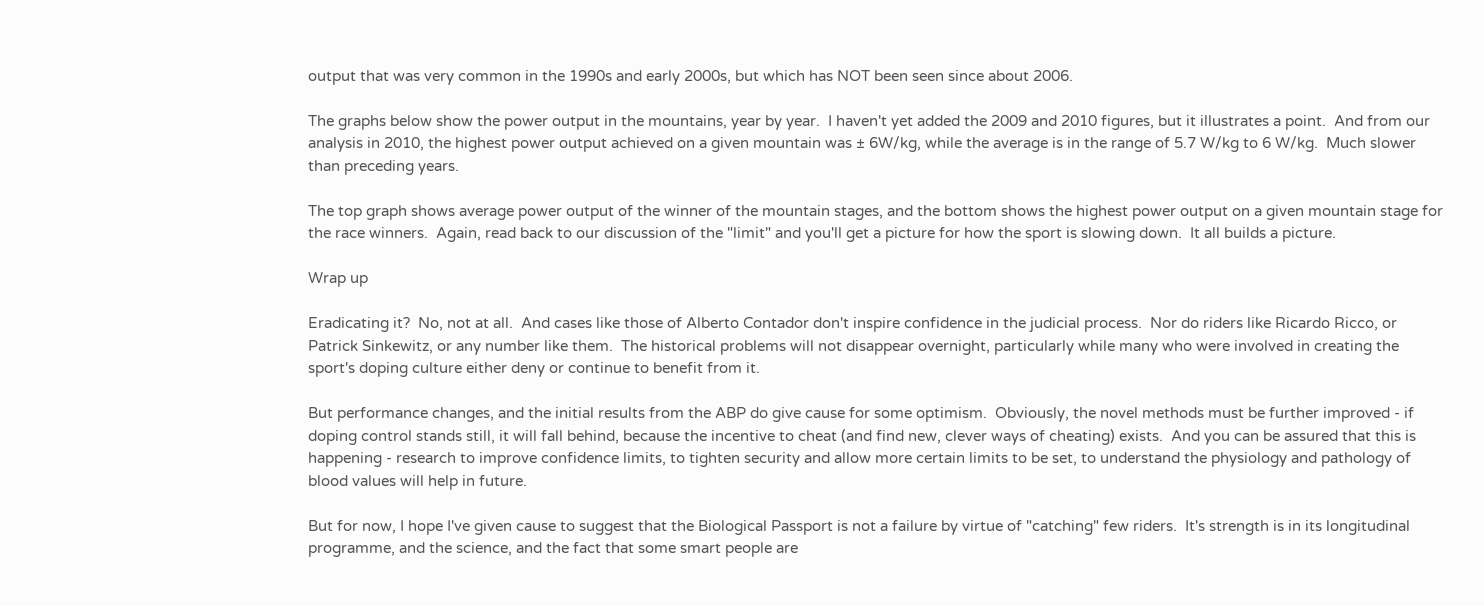output that was very common in the 1990s and early 2000s, but which has NOT been seen since about 2006.

The graphs below show the power output in the mountains, year by year.  I haven't yet added the 2009 and 2010 figures, but it illustrates a point.  And from our analysis in 2010, the highest power output achieved on a given mountain was ± 6W/kg, while the average is in the range of 5.7 W/kg to 6 W/kg.  Much slower than preceding years.

The top graph shows average power output of the winner of the mountain stages, and the bottom shows the highest power output on a given mountain stage for the race winners.  Again, read back to our discussion of the "limit" and you'll get a picture for how the sport is slowing down.  It all builds a picture.

Wrap up

Eradicating it?  No, not at all.  And cases like those of Alberto Contador don't inspire confidence in the judicial process.  Nor do riders like Ricardo Ricco, or Patrick Sinkewitz, or any number like them.  The historical problems will not disappear overnight, particularly while many who were involved in creating the sport's doping culture either deny or continue to benefit from it.

But performance changes, and the initial results from the ABP do give cause for some optimism.  Obviously, the novel methods must be further improved - if doping control stands still, it will fall behind, because the incentive to cheat (and find new, clever ways of cheating) exists.  And you can be assured that this is happening - research to improve confidence limits, to tighten security and allow more certain limits to be set, to understand the physiology and pathology of blood values will help in future.

But for now, I hope I've given cause to suggest that the Biological Passport is not a failure by virtue of "catching" few riders.  It's strength is in its longitudinal programme, and the science, and the fact that some smart people are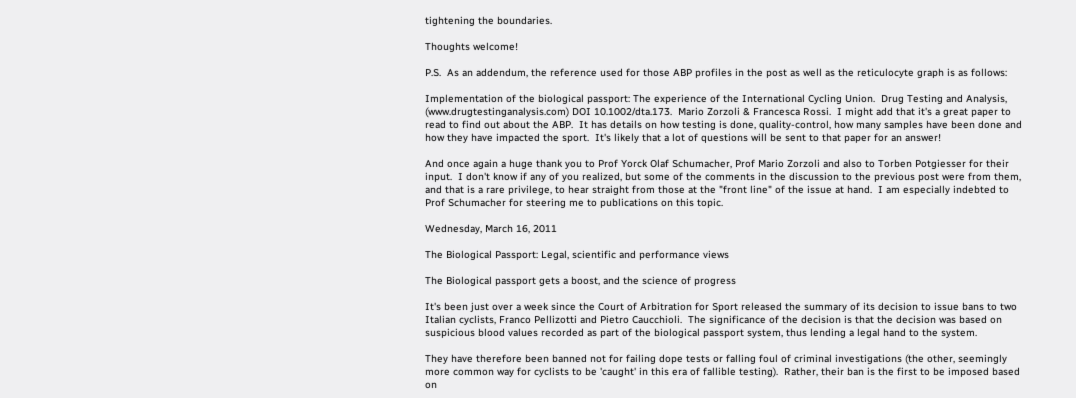tightening the boundaries.

Thoughts welcome!

P.S.  As an addendum, the reference used for those ABP profiles in the post as well as the reticulocyte graph is as follows:

Implementation of the biological passport: The experience of the International Cycling Union.  Drug Testing and Analysis, (www.drugtestinganalysis.com) DOI 10.1002/dta.173.  Mario Zorzoli & Francesca Rossi.  I might add that it's a great paper to read to find out about the ABP.  It has details on how testing is done, quality-control, how many samples have been done and how they have impacted the sport.  It's likely that a lot of questions will be sent to that paper for an answer!

And once again a huge thank you to Prof Yorck Olaf Schumacher, Prof Mario Zorzoli and also to Torben Potgiesser for their input.  I don't know if any of you realized, but some of the comments in the discussion to the previous post were from them, and that is a rare privilege, to hear straight from those at the "front line" of the issue at hand.  I am especially indebted to Prof Schumacher for steering me to publications on this topic.

Wednesday, March 16, 2011

The Biological Passport: Legal, scientific and performance views

The Biological passport gets a boost, and the science of progress

It's been just over a week since the Court of Arbitration for Sport released the summary of its decision to issue bans to two Italian cyclists, Franco Pellizotti and Pietro Caucchioli.  The significance of the decision is that the decision was based on suspicious blood values recorded as part of the biological passport system, thus lending a legal hand to the system.

They have therefore been banned not for failing dope tests or falling foul of criminal investigations (the other, seemingly more common way for cyclists to be 'caught' in this era of fallible testing).  Rather, their ban is the first to be imposed based on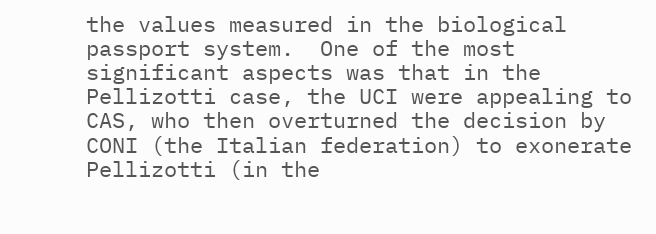the values measured in the biological passport system.  One of the most significant aspects was that in the Pellizotti case, the UCI were appealing to CAS, who then overturned the decision by CONI (the Italian federation) to exonerate Pellizotti (in the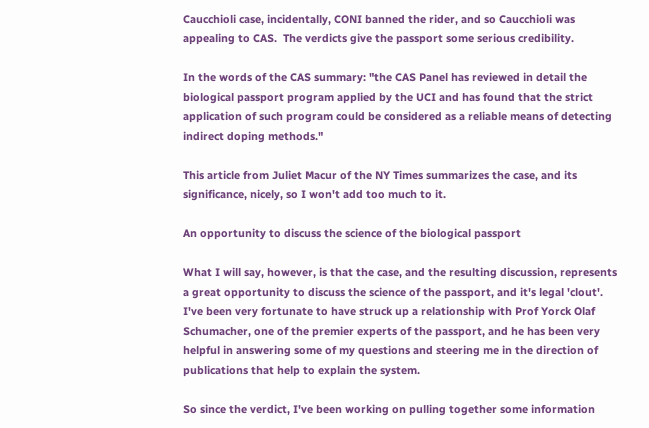Caucchioli case, incidentally, CONI banned the rider, and so Caucchioli was appealing to CAS.  The verdicts give the passport some serious credibility.

In the words of the CAS summary: "the CAS Panel has reviewed in detail the biological passport program applied by the UCI and has found that the strict application of such program could be considered as a reliable means of detecting indirect doping methods."

This article from Juliet Macur of the NY Times summarizes the case, and its significance, nicely, so I won't add too much to it.

An opportunity to discuss the science of the biological passport

What I will say, however, is that the case, and the resulting discussion, represents a great opportunity to discuss the science of the passport, and it's legal 'clout'.  I've been very fortunate to have struck up a relationship with Prof Yorck Olaf Schumacher, one of the premier experts of the passport, and he has been very helpful in answering some of my questions and steering me in the direction of publications that help to explain the system.

So since the verdict, I've been working on pulling together some information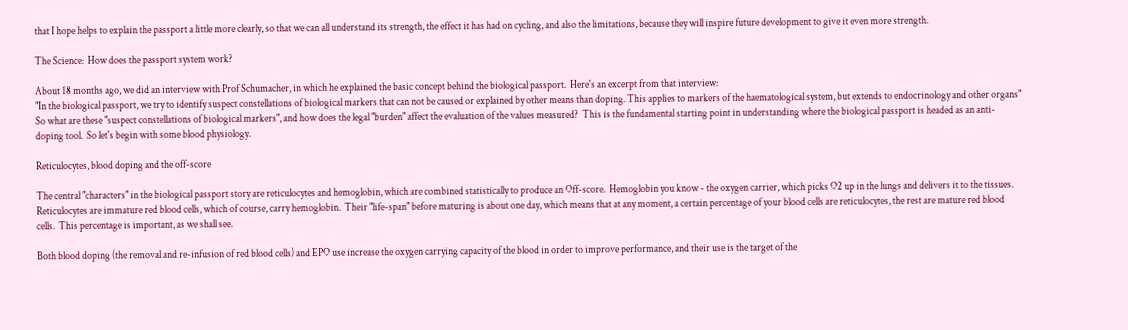that I hope helps to explain the passport a little more clearly, so that we can all understand its strength, the effect it has had on cycling, and also the limitations, because they will inspire future development to give it even more strength.

The Science:  How does the passport system work?

About 18 months ago, we did an interview with Prof Schumacher, in which he explained the basic concept behind the biological passport.  Here's an excerpt from that interview:
"In the biological passport, we try to identify suspect constellations of biological markers that can not be caused or explained by other means than doping. This applies to markers of the haematological system, but extends to endocrinology and other organs"
So what are these "suspect constellations of biological markers", and how does the legal "burden" affect the evaluation of the values measured?  This is the fundamental starting point in understanding where the biological passport is headed as an anti-doping tool.  So let's begin with some blood physiology.

Reticulocytes, blood doping and the off-score

The central "characters" in the biological passport story are reticulocytes and hemoglobin, which are combined statistically to produce an Off-score.  Hemoglobin you know - the oxygen carrier, which picks O2 up in the lungs and delivers it to the tissues.  Reticulocytes are immature red blood cells, which of course, carry hemoglobin.  Their "life-span" before maturing is about one day, which means that at any moment, a certain percentage of your blood cells are reticulocytes, the rest are mature red blood cells.  This percentage is important, as we shall see.

Both blood doping (the removal and re-infusion of red blood cells) and EPO use increase the oxygen carrying capacity of the blood in order to improve performance, and their use is the target of the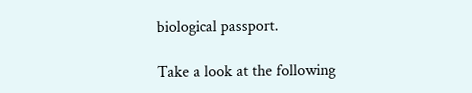biological passport.

Take a look at the following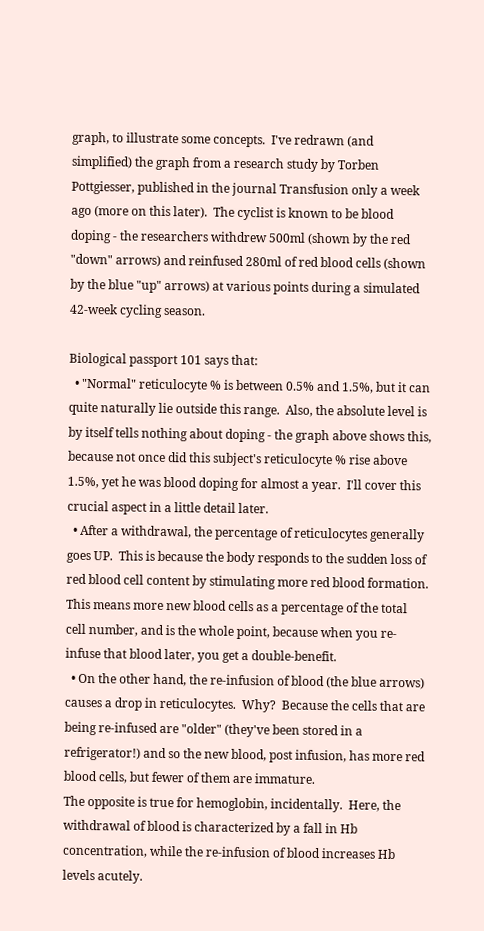graph, to illustrate some concepts.  I've redrawn (and simplified) the graph from a research study by Torben Pottgiesser, published in the journal Transfusion only a week ago (more on this later).  The cyclist is known to be blood doping - the researchers withdrew 500ml (shown by the red "down" arrows) and reinfused 280ml of red blood cells (shown by the blue "up" arrows) at various points during a simulated 42-week cycling season.

Biological passport 101 says that:
  • "Normal" reticulocyte % is between 0.5% and 1.5%, but it can quite naturally lie outside this range.  Also, the absolute level is by itself tells nothing about doping - the graph above shows this, because not once did this subject's reticulocyte % rise above 1.5%, yet he was blood doping for almost a year.  I'll cover this crucial aspect in a little detail later.
  • After a withdrawal, the percentage of reticulocytes generally goes UP.  This is because the body responds to the sudden loss of red blood cell content by stimulating more red blood formation.  This means more new blood cells as a percentage of the total cell number, and is the whole point, because when you re-infuse that blood later, you get a double-benefit.
  • On the other hand, the re-infusion of blood (the blue arrows) causes a drop in reticulocytes.  Why?  Because the cells that are being re-infused are "older" (they've been stored in a refrigerator!) and so the new blood, post infusion, has more red blood cells, but fewer of them are immature.
The opposite is true for hemoglobin, incidentally.  Here, the withdrawal of blood is characterized by a fall in Hb concentration, while the re-infusion of blood increases Hb levels acutely.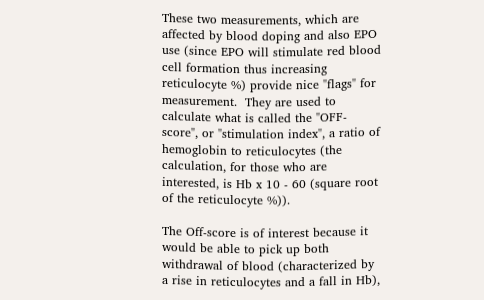These two measurements, which are affected by blood doping and also EPO use (since EPO will stimulate red blood cell formation thus increasing reticulocyte %) provide nice "flags" for measurement.  They are used to calculate what is called the "OFF-score", or "stimulation index", a ratio of hemoglobin to reticulocytes (the calculation, for those who are interested, is Hb x 10 - 60 (square root of the reticulocyte %)).

The Off-score is of interest because it would be able to pick up both withdrawal of blood (characterized by a rise in reticulocytes and a fall in Hb),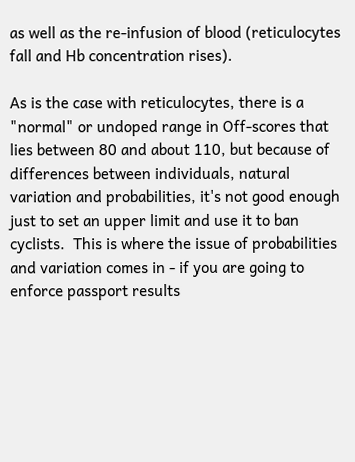as well as the re-infusion of blood (reticulocytes fall and Hb concentration rises).

As is the case with reticulocytes, there is a "normal" or undoped range in Off-scores that lies between 80 and about 110, but because of differences between individuals, natural variation and probabilities, it's not good enough just to set an upper limit and use it to ban cyclists.  This is where the issue of probabilities and variation comes in - if you are going to enforce passport results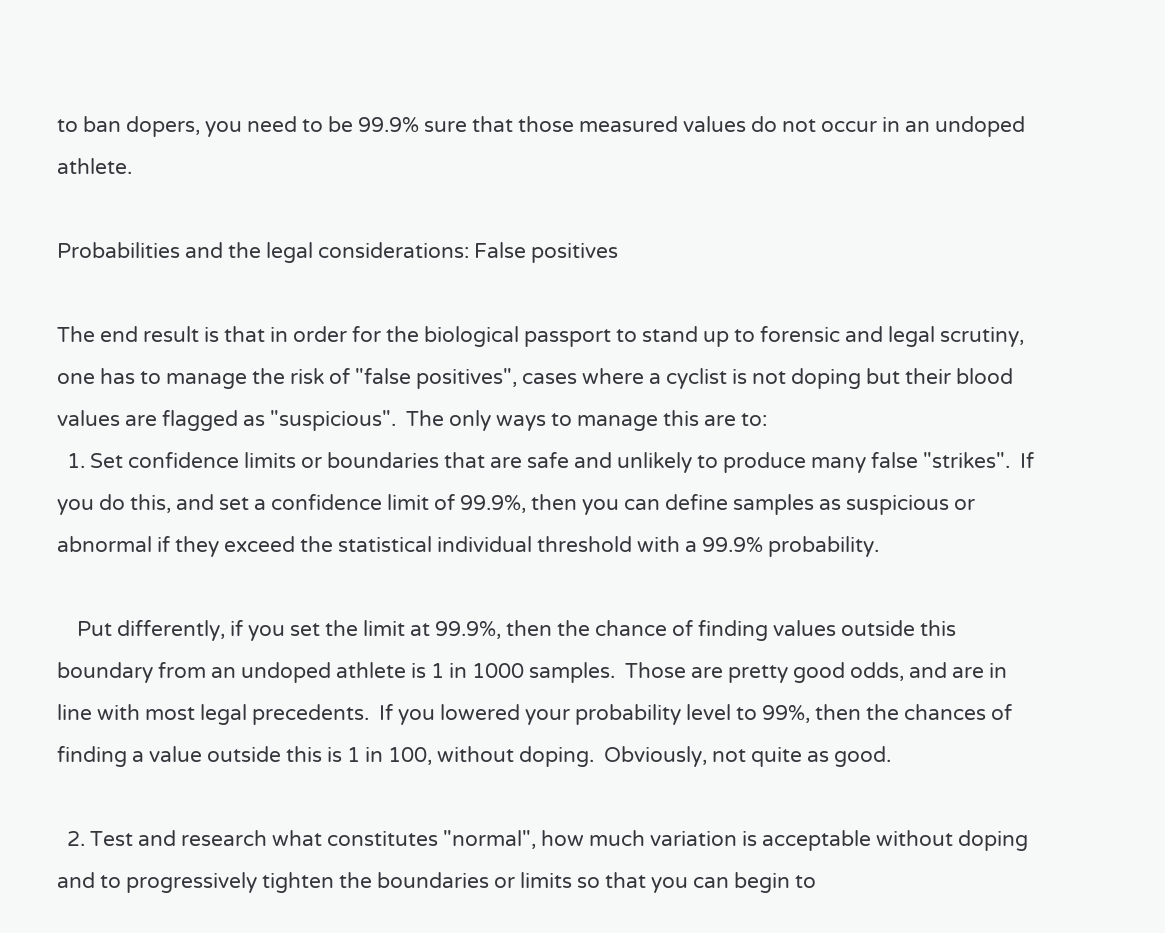to ban dopers, you need to be 99.9% sure that those measured values do not occur in an undoped athlete.

Probabilities and the legal considerations: False positives

The end result is that in order for the biological passport to stand up to forensic and legal scrutiny, one has to manage the risk of "false positives", cases where a cyclist is not doping but their blood values are flagged as "suspicious".  The only ways to manage this are to:
  1. Set confidence limits or boundaries that are safe and unlikely to produce many false "strikes".  If you do this, and set a confidence limit of 99.9%, then you can define samples as suspicious or abnormal if they exceed the statistical individual threshold with a 99.9% probability.

    Put differently, if you set the limit at 99.9%, then the chance of finding values outside this boundary from an undoped athlete is 1 in 1000 samples.  Those are pretty good odds, and are in line with most legal precedents.  If you lowered your probability level to 99%, then the chances of finding a value outside this is 1 in 100, without doping.  Obviously, not quite as good.

  2. Test and research what constitutes "normal", how much variation is acceptable without doping and to progressively tighten the boundaries or limits so that you can begin to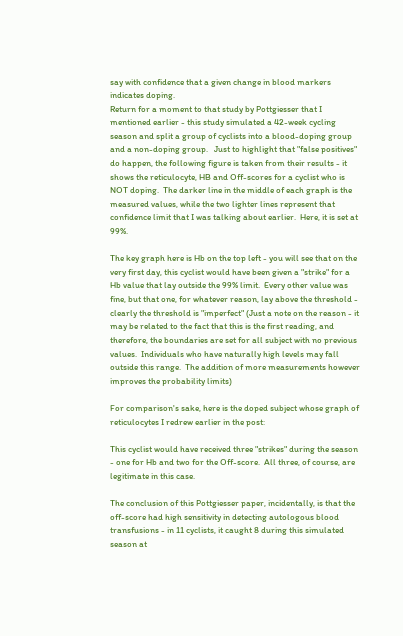say with confidence that a given change in blood markers indicates doping.
Return for a moment to that study by Pottgiesser that I mentioned earlier - this study simulated a 42-week cycling season and split a group of cyclists into a blood-doping group and a non-doping group.   Just to highlight that "false positives" do happen, the following figure is taken from their results - it shows the reticulocyte, HB and Off-scores for a cyclist who is NOT doping.  The darker line in the middle of each graph is the measured values, while the two lighter lines represent that confidence limit that I was talking about earlier.  Here, it is set at 99%.

The key graph here is Hb on the top left - you will see that on the very first day, this cyclist would have been given a "strike" for a Hb value that lay outside the 99% limit.  Every other value was fine, but that one, for whatever reason, lay above the threshold - clearly the threshold is "imperfect" (Just a note on the reason - it may be related to the fact that this is the first reading, and therefore, the boundaries are set for all subject with no previous values.  Individuals who have naturally high levels may fall outside this range.  The addition of more measurements however improves the probability limits)

For comparison's sake, here is the doped subject whose graph of reticulocytes I redrew earlier in the post:

This cyclist would have received three "strikes" during the season - one for Hb and two for the Off-score.  All three, of course, are legitimate in this case.

The conclusion of this Pottgiesser paper, incidentally, is that the off-score had high sensitivity in detecting autologous blood transfusions - in 11 cyclists, it caught 8 during this simulated season at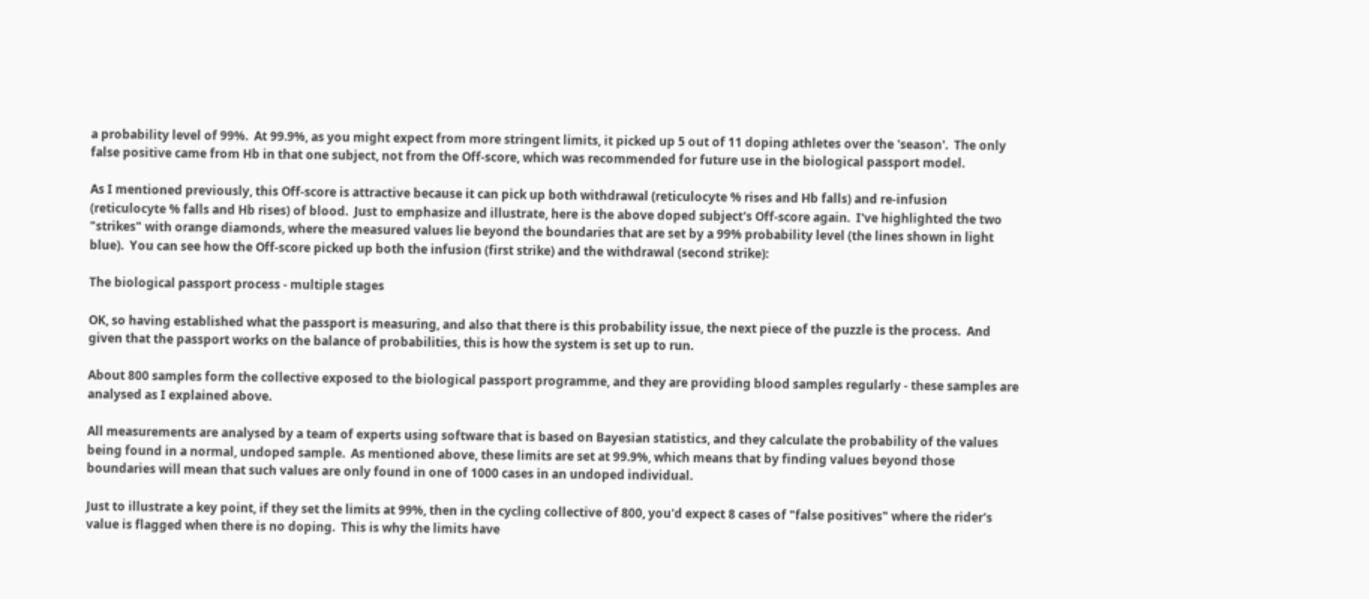a probability level of 99%.  At 99.9%, as you might expect from more stringent limits, it picked up 5 out of 11 doping athletes over the 'season'.  The only false positive came from Hb in that one subject, not from the Off-score, which was recommended for future use in the biological passport model.

As I mentioned previously, this Off-score is attractive because it can pick up both withdrawal (reticulocyte % rises and Hb falls) and re-infusion (reticulocyte % falls and Hb rises) of blood.  Just to emphasize and illustrate, here is the above doped subject's Off-score again.  I've highlighted the two "strikes" with orange diamonds, where the measured values lie beyond the boundaries that are set by a 99% probability level (the lines shown in light blue).  You can see how the Off-score picked up both the infusion (first strike) and the withdrawal (second strike):

The biological passport process - multiple stages

OK, so having established what the passport is measuring, and also that there is this probability issue, the next piece of the puzzle is the process.  And given that the passport works on the balance of probabilities, this is how the system is set up to run.

About 800 samples form the collective exposed to the biological passport programme, and they are providing blood samples regularly - these samples are analysed as I explained above.

All measurements are analysed by a team of experts using software that is based on Bayesian statistics, and they calculate the probability of the values being found in a normal, undoped sample.  As mentioned above, these limits are set at 99.9%, which means that by finding values beyond those boundaries will mean that such values are only found in one of 1000 cases in an undoped individual.

Just to illustrate a key point, if they set the limits at 99%, then in the cycling collective of 800, you'd expect 8 cases of "false positives" where the rider's value is flagged when there is no doping.  This is why the limits have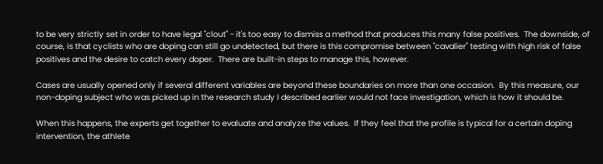to be very strictly set in order to have legal "clout" - it's too easy to dismiss a method that produces this many false positives.  The downside, of course, is that cyclists who are doping can still go undetected, but there is this compromise between "cavalier" testing with high risk of false positives and the desire to catch every doper.  There are built-in steps to manage this, however.

Cases are usually opened only if several different variables are beyond these boundaries on more than one occasion.  By this measure, our non-doping subject who was picked up in the research study I described earlier would not face investigation, which is how it should be.

When this happens, the experts get together to evaluate and analyze the values.  If they feel that the profile is typical for a certain doping intervention, the athlete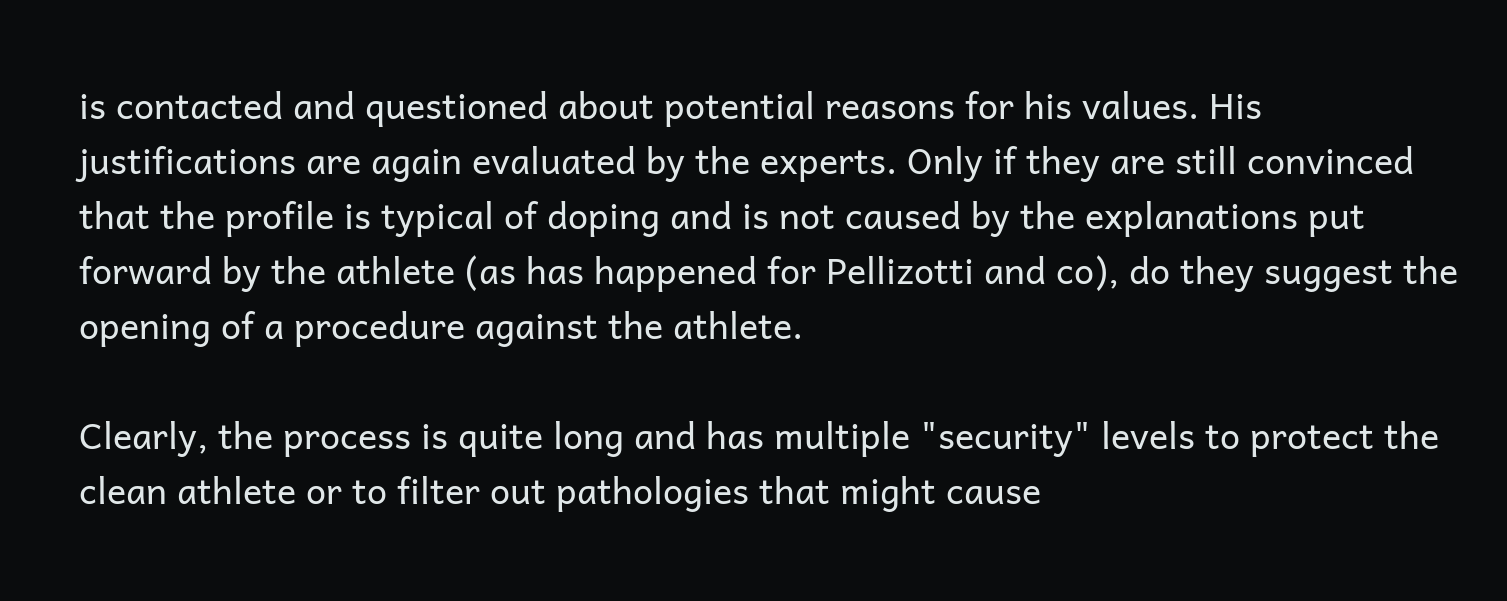is contacted and questioned about potential reasons for his values. His justifications are again evaluated by the experts. Only if they are still convinced that the profile is typical of doping and is not caused by the explanations put forward by the athlete (as has happened for Pellizotti and co), do they suggest the opening of a procedure against the athlete.

Clearly, the process is quite long and has multiple "security" levels to protect the clean athlete or to filter out pathologies that might cause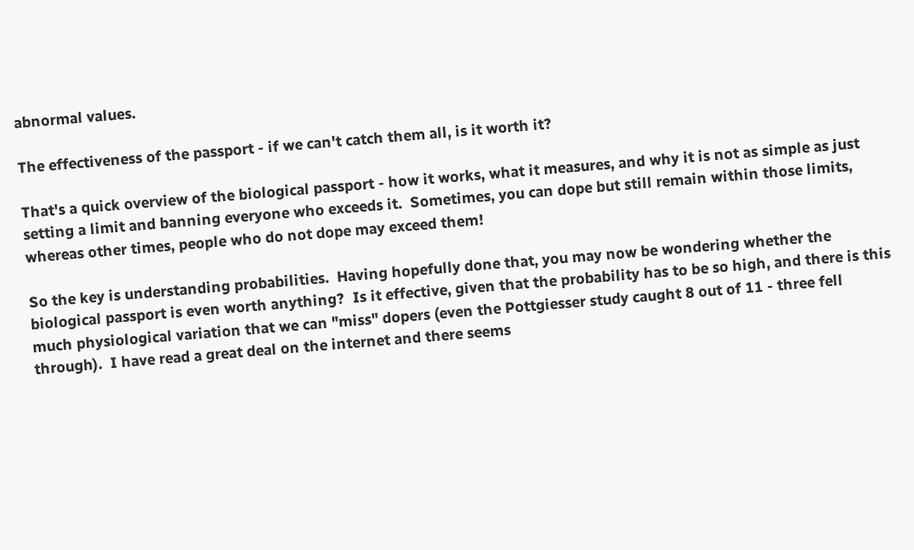abnormal values.

The effectiveness of the passport - if we can't catch them all, is it worth it?

That's a quick overview of the biological passport - how it works, what it measures, and why it is not as simple as just setting a limit and banning everyone who exceeds it.  Sometimes, you can dope but still remain within those limits, whereas other times, people who do not dope may exceed them!

So the key is understanding probabilities.  Having hopefully done that, you may now be wondering whether the biological passport is even worth anything?  Is it effective, given that the probability has to be so high, and there is this much physiological variation that we can "miss" dopers (even the Pottgiesser study caught 8 out of 11 - three fell through).  I have read a great deal on the internet and there seems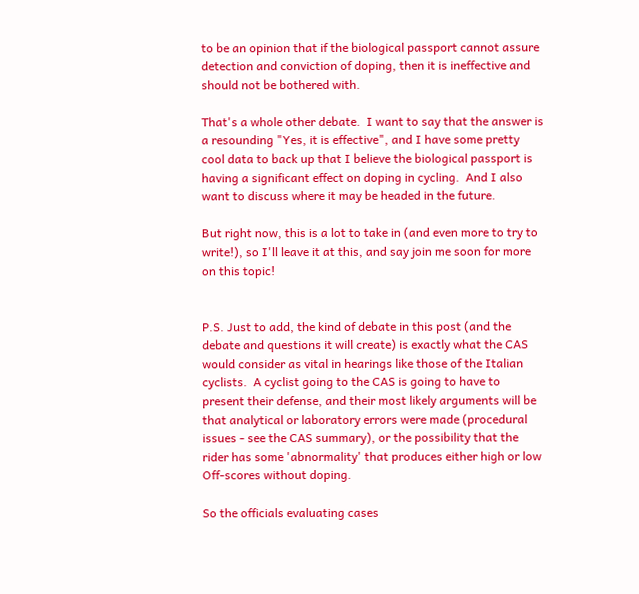to be an opinion that if the biological passport cannot assure detection and conviction of doping, then it is ineffective and should not be bothered with.

That's a whole other debate.  I want to say that the answer is a resounding "Yes, it is effective", and I have some pretty cool data to back up that I believe the biological passport is having a significant effect on doping in cycling.  And I also want to discuss where it may be headed in the future.

But right now, this is a lot to take in (and even more to try to write!), so I'll leave it at this, and say join me soon for more on this topic!


P.S. Just to add, the kind of debate in this post (and the debate and questions it will create) is exactly what the CAS would consider as vital in hearings like those of the Italian cyclists.  A cyclist going to the CAS is going to have to present their defense, and their most likely arguments will be that analytical or laboratory errors were made (procedural issues - see the CAS summary), or the possibility that the rider has some 'abnormality' that produces either high or low Off-scores without doping.

So the officials evaluating cases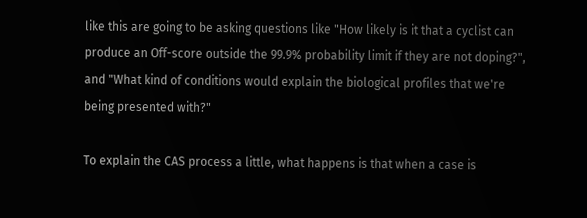like this are going to be asking questions like "How likely is it that a cyclist can produce an Off-score outside the 99.9% probability limit if they are not doping?", and "What kind of conditions would explain the biological profiles that we're being presented with?"

To explain the CAS process a little, what happens is that when a case is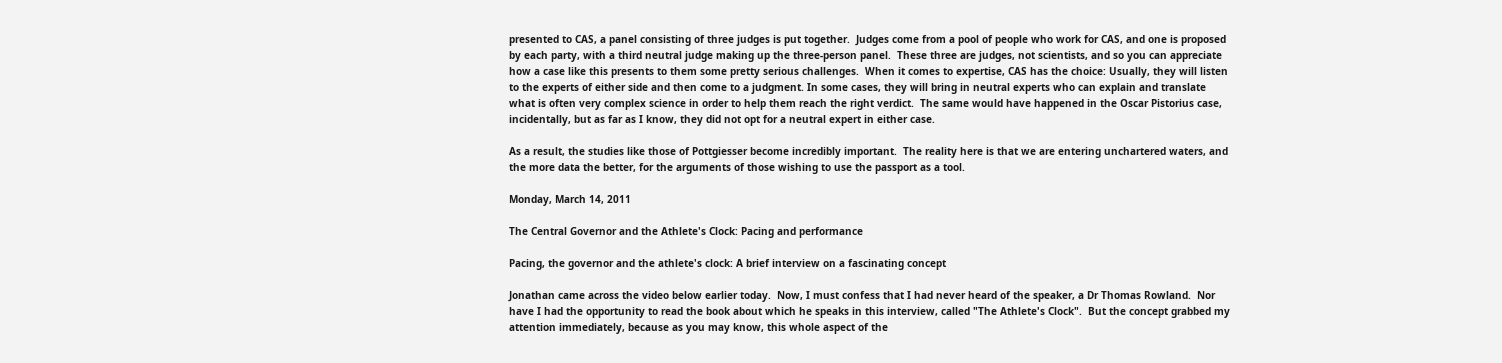presented to CAS, a panel consisting of three judges is put together.  Judges come from a pool of people who work for CAS, and one is proposed by each party, with a third neutral judge making up the three-person panel.  These three are judges, not scientists, and so you can appreciate how a case like this presents to them some pretty serious challenges.  When it comes to expertise, CAS has the choice: Usually, they will listen to the experts of either side and then come to a judgment. In some cases, they will bring in neutral experts who can explain and translate what is often very complex science in order to help them reach the right verdict.  The same would have happened in the Oscar Pistorius case, incidentally, but as far as I know, they did not opt for a neutral expert in either case.

As a result, the studies like those of Pottgiesser become incredibly important.  The reality here is that we are entering unchartered waters, and the more data the better, for the arguments of those wishing to use the passport as a tool.

Monday, March 14, 2011

The Central Governor and the Athlete's Clock: Pacing and performance

Pacing, the governor and the athlete's clock: A brief interview on a fascinating concept

Jonathan came across the video below earlier today.  Now, I must confess that I had never heard of the speaker, a Dr Thomas Rowland.  Nor have I had the opportunity to read the book about which he speaks in this interview, called "The Athlete's Clock".  But the concept grabbed my attention immediately, because as you may know, this whole aspect of the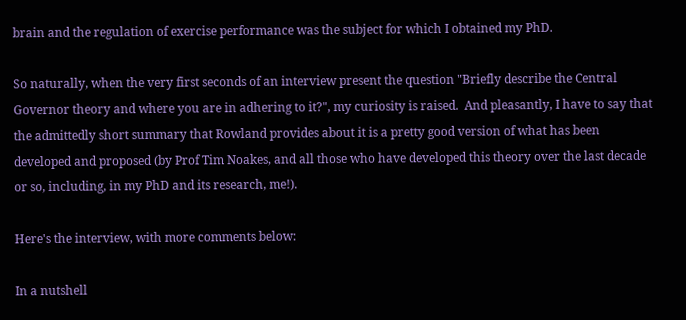brain and the regulation of exercise performance was the subject for which I obtained my PhD.

So naturally, when the very first seconds of an interview present the question "Briefly describe the Central Governor theory and where you are in adhering to it?", my curiosity is raised.  And pleasantly, I have to say that the admittedly short summary that Rowland provides about it is a pretty good version of what has been developed and proposed (by Prof Tim Noakes, and all those who have developed this theory over the last decade or so, including, in my PhD and its research, me!).

Here's the interview, with more comments below:

In a nutshell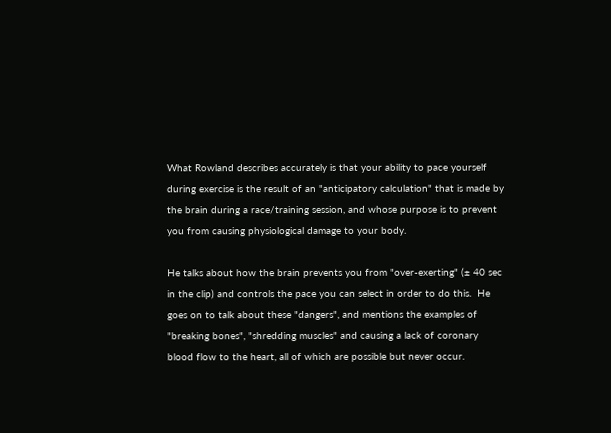What Rowland describes accurately is that your ability to pace yourself during exercise is the result of an "anticipatory calculation" that is made by the brain during a race/training session, and whose purpose is to prevent you from causing physiological damage to your body.

He talks about how the brain prevents you from "over-exerting" (± 40 sec in the clip) and controls the pace you can select in order to do this.  He goes on to talk about these "dangers", and mentions the examples of "breaking bones", "shredding muscles" and causing a lack of coronary blood flow to the heart, all of which are possible but never occur.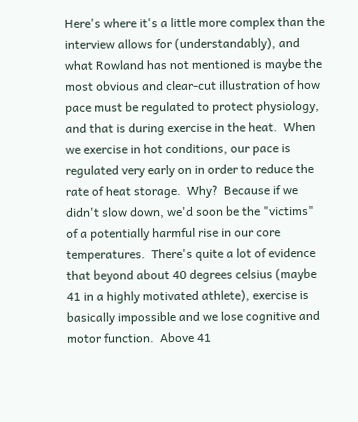Here's where it's a little more complex than the interview allows for (understandably), and what Rowland has not mentioned is maybe the most obvious and clear-cut illustration of how pace must be regulated to protect physiology, and that is during exercise in the heat.  When we exercise in hot conditions, our pace is regulated very early on in order to reduce the rate of heat storage.  Why?  Because if we didn't slow down, we'd soon be the "victims" of a potentially harmful rise in our core temperatures.  There's quite a lot of evidence that beyond about 40 degrees celsius (maybe 41 in a highly motivated athlete), exercise is basically impossible and we lose cognitive and motor function.  Above 41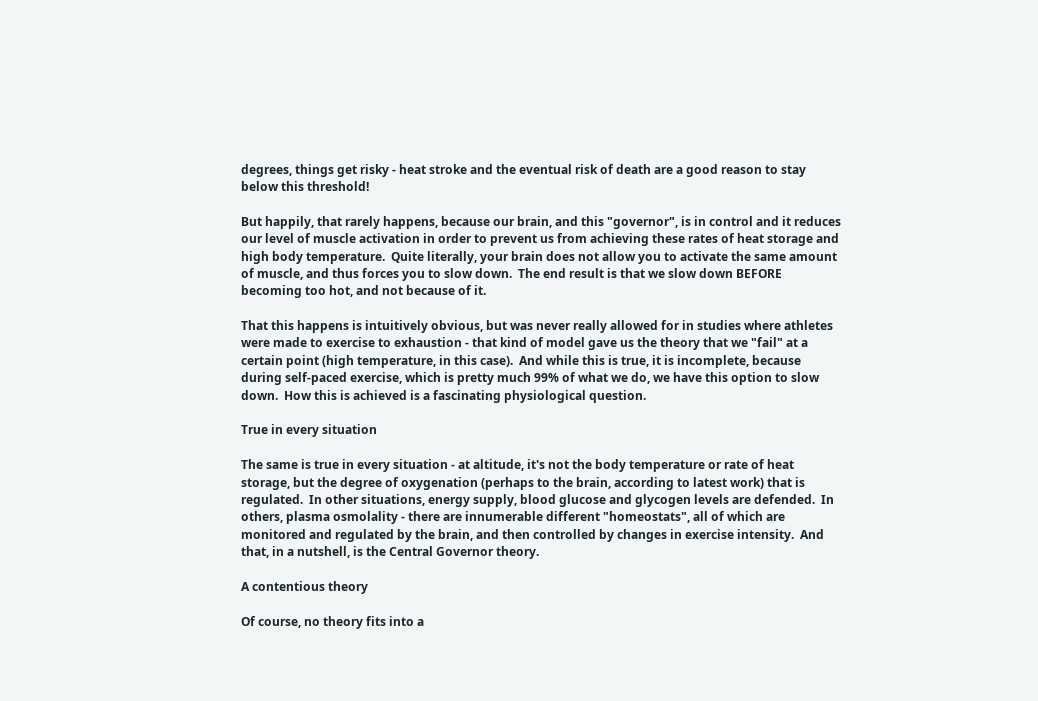degrees, things get risky - heat stroke and the eventual risk of death are a good reason to stay below this threshold!

But happily, that rarely happens, because our brain, and this "governor", is in control and it reduces our level of muscle activation in order to prevent us from achieving these rates of heat storage and high body temperature.  Quite literally, your brain does not allow you to activate the same amount of muscle, and thus forces you to slow down.  The end result is that we slow down BEFORE becoming too hot, and not because of it.

That this happens is intuitively obvious, but was never really allowed for in studies where athletes were made to exercise to exhaustion - that kind of model gave us the theory that we "fail" at a certain point (high temperature, in this case).  And while this is true, it is incomplete, because during self-paced exercise, which is pretty much 99% of what we do, we have this option to slow down.  How this is achieved is a fascinating physiological question.

True in every situation

The same is true in every situation - at altitude, it's not the body temperature or rate of heat storage, but the degree of oxygenation (perhaps to the brain, according to latest work) that is regulated.  In other situations, energy supply, blood glucose and glycogen levels are defended.  In others, plasma osmolality - there are innumerable different "homeostats", all of which are monitored and regulated by the brain, and then controlled by changes in exercise intensity.  And that, in a nutshell, is the Central Governor theory.

A contentious theory

Of course, no theory fits into a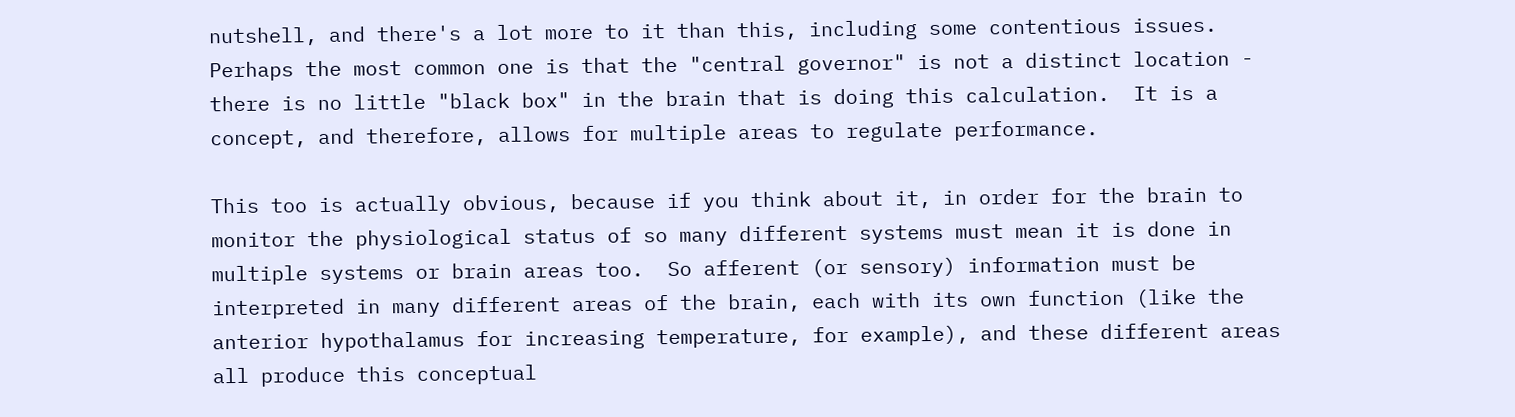nutshell, and there's a lot more to it than this, including some contentious issues.  Perhaps the most common one is that the "central governor" is not a distinct location - there is no little "black box" in the brain that is doing this calculation.  It is a concept, and therefore, allows for multiple areas to regulate performance.

This too is actually obvious, because if you think about it, in order for the brain to monitor the physiological status of so many different systems must mean it is done in multiple systems or brain areas too.  So afferent (or sensory) information must be interpreted in many different areas of the brain, each with its own function (like the anterior hypothalamus for increasing temperature, for example), and these different areas all produce this conceptual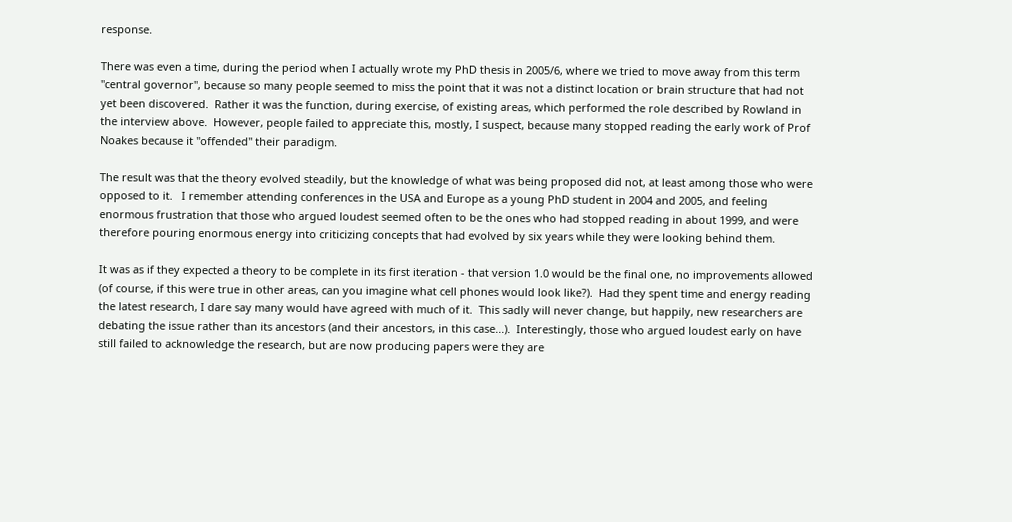response.

There was even a time, during the period when I actually wrote my PhD thesis in 2005/6, where we tried to move away from this term "central governor", because so many people seemed to miss the point that it was not a distinct location or brain structure that had not yet been discovered.  Rather it was the function, during exercise, of existing areas, which performed the role described by Rowland in the interview above.  However, people failed to appreciate this, mostly, I suspect, because many stopped reading the early work of Prof Noakes because it "offended" their paradigm.

The result was that the theory evolved steadily, but the knowledge of what was being proposed did not, at least among those who were opposed to it.   I remember attending conferences in the USA and Europe as a young PhD student in 2004 and 2005, and feeling enormous frustration that those who argued loudest seemed often to be the ones who had stopped reading in about 1999, and were therefore pouring enormous energy into criticizing concepts that had evolved by six years while they were looking behind them.

It was as if they expected a theory to be complete in its first iteration - that version 1.0 would be the final one, no improvements allowed (of course, if this were true in other areas, can you imagine what cell phones would look like?).  Had they spent time and energy reading the latest research, I dare say many would have agreed with much of it.  This sadly will never change, but happily, new researchers are debating the issue rather than its ancestors (and their ancestors, in this case...).  Interestingly, those who argued loudest early on have still failed to acknowledge the research, but are now producing papers were they are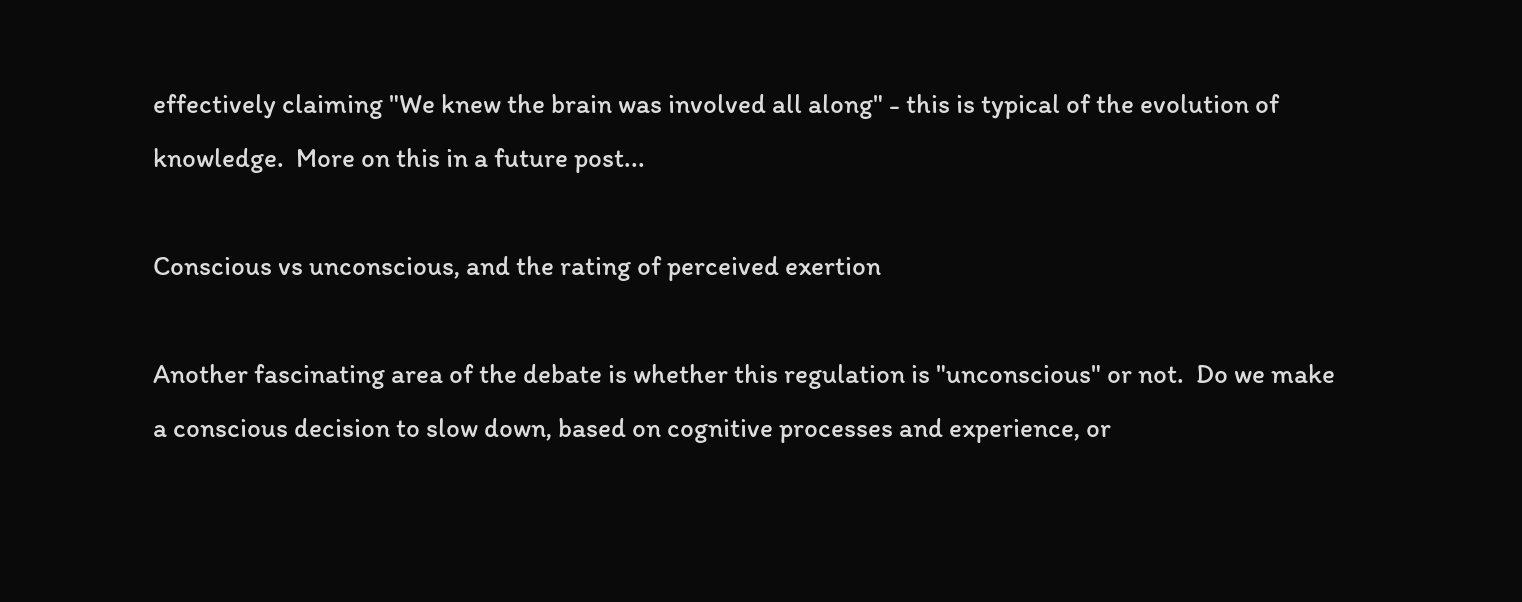effectively claiming "We knew the brain was involved all along" - this is typical of the evolution of knowledge.  More on this in a future post...

Conscious vs unconscious, and the rating of perceived exertion

Another fascinating area of the debate is whether this regulation is "unconscious" or not.  Do we make a conscious decision to slow down, based on cognitive processes and experience, or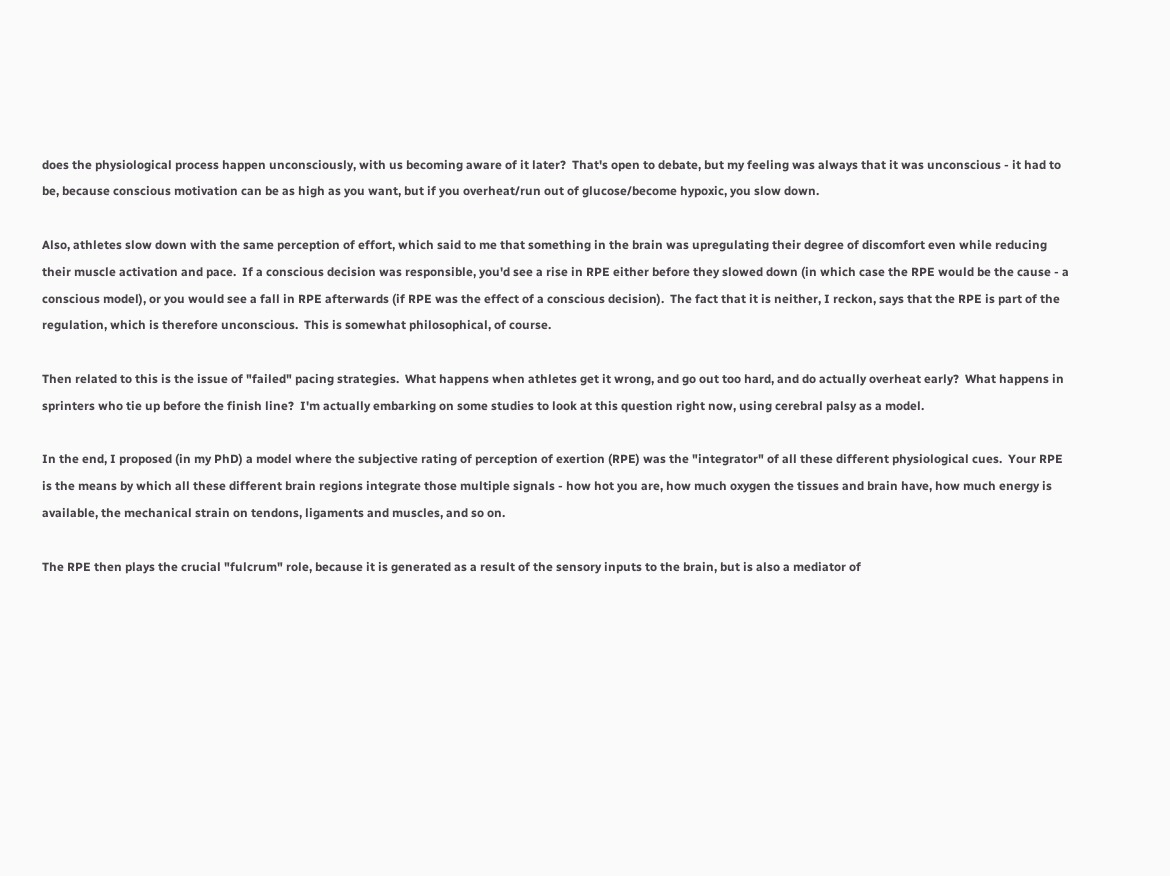does the physiological process happen unconsciously, with us becoming aware of it later?  That's open to debate, but my feeling was always that it was unconscious - it had to be, because conscious motivation can be as high as you want, but if you overheat/run out of glucose/become hypoxic, you slow down.

Also, athletes slow down with the same perception of effort, which said to me that something in the brain was upregulating their degree of discomfort even while reducing their muscle activation and pace.  If a conscious decision was responsible, you'd see a rise in RPE either before they slowed down (in which case the RPE would be the cause - a conscious model), or you would see a fall in RPE afterwards (if RPE was the effect of a conscious decision).  The fact that it is neither, I reckon, says that the RPE is part of the regulation, which is therefore unconscious.  This is somewhat philosophical, of course.

Then related to this is the issue of "failed" pacing strategies.  What happens when athletes get it wrong, and go out too hard, and do actually overheat early?  What happens in sprinters who tie up before the finish line?  I'm actually embarking on some studies to look at this question right now, using cerebral palsy as a model.

In the end, I proposed (in my PhD) a model where the subjective rating of perception of exertion (RPE) was the "integrator" of all these different physiological cues.  Your RPE is the means by which all these different brain regions integrate those multiple signals - how hot you are, how much oxygen the tissues and brain have, how much energy is available, the mechanical strain on tendons, ligaments and muscles, and so on.

The RPE then plays the crucial "fulcrum" role, because it is generated as a result of the sensory inputs to the brain, but is also a mediator of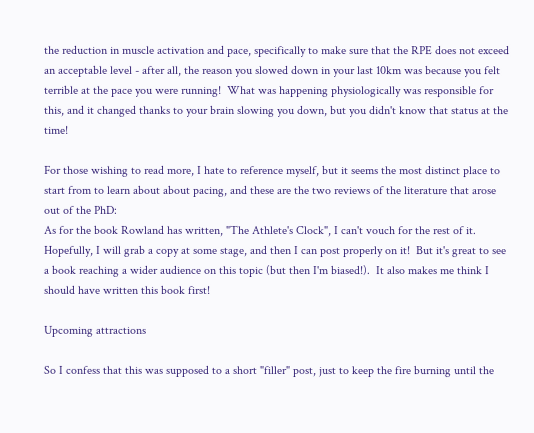the reduction in muscle activation and pace, specifically to make sure that the RPE does not exceed an acceptable level - after all, the reason you slowed down in your last 10km was because you felt terrible at the pace you were running!  What was happening physiologically was responsible for this, and it changed thanks to your brain slowing you down, but you didn't know that status at the time!

For those wishing to read more, I hate to reference myself, but it seems the most distinct place to start from to learn about about pacing, and these are the two reviews of the literature that arose out of the PhD:
As for the book Rowland has written, "The Athlete's Clock", I can't vouch for the rest of it.  Hopefully, I will grab a copy at some stage, and then I can post properly on it!  But it's great to see a book reaching a wider audience on this topic (but then I'm biased!).  It also makes me think I should have written this book first!

Upcoming attractions

So I confess that this was supposed to a short "filler" post, just to keep the fire burning until the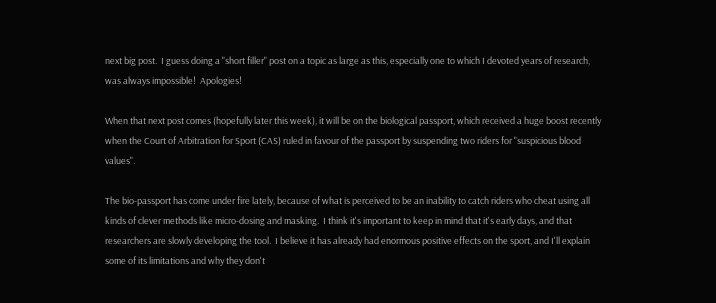next big post.  I guess doing a "short filler" post on a topic as large as this, especially one to which I devoted years of research, was always impossible!  Apologies!

When that next post comes (hopefully later this week), it will be on the biological passport, which received a huge boost recently when the Court of Arbitration for Sport (CAS) ruled in favour of the passport by suspending two riders for "suspicious blood values".

The bio-passport has come under fire lately, because of what is perceived to be an inability to catch riders who cheat using all kinds of clever methods like micro-dosing and masking.  I think it's important to keep in mind that it's early days, and that researchers are slowly developing the tool.  I believe it has already had enormous positive effects on the sport, and I'll explain some of its limitations and why they don't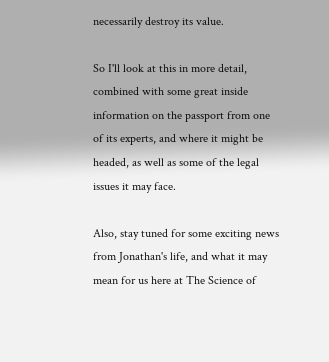necessarily destroy its value.

So I'll look at this in more detail, combined with some great inside information on the passport from one of its experts, and where it might be headed, as well as some of the legal issues it may face.

Also, stay tuned for some exciting news from Jonathan's life, and what it may mean for us here at The Science of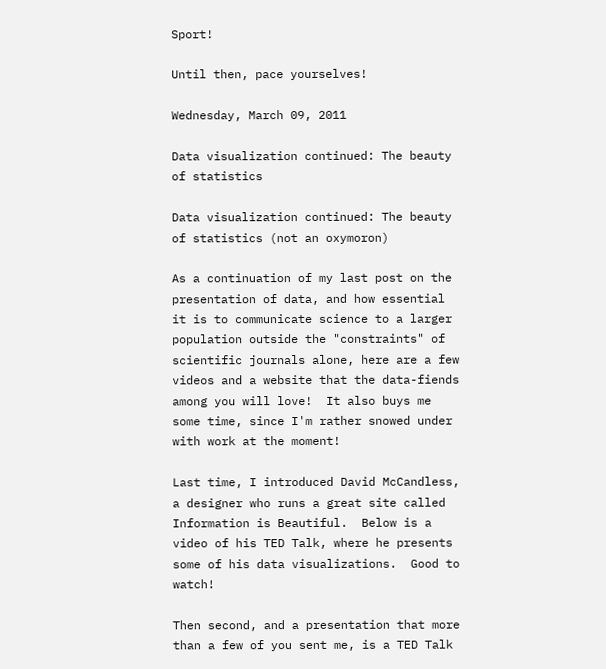Sport!

Until then, pace yourselves!

Wednesday, March 09, 2011

Data visualization continued: The beauty of statistics

Data visualization continued: The beauty of statistics (not an oxymoron)

As a continuation of my last post on the presentation of data, and how essential it is to communicate science to a larger population outside the "constraints" of scientific journals alone, here are a few videos and a website that the data-fiends among you will love!  It also buys me some time, since I'm rather snowed under with work at the moment!

Last time, I introduced David McCandless, a designer who runs a great site called Information is Beautiful.  Below is a video of his TED Talk, where he presents some of his data visualizations.  Good to watch!

Then second, and a presentation that more than a few of you sent me, is a TED Talk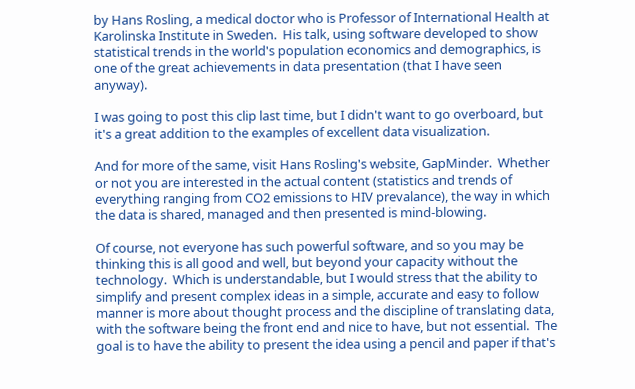by Hans Rosling, a medical doctor who is Professor of International Health at Karolinska Institute in Sweden.  His talk, using software developed to show statistical trends in the world's population economics and demographics, is one of the great achievements in data presentation (that I have seen anyway).

I was going to post this clip last time, but I didn't want to go overboard, but it's a great addition to the examples of excellent data visualization.

And for more of the same, visit Hans Rosling's website, GapMinder.  Whether or not you are interested in the actual content (statistics and trends of everything ranging from CO2 emissions to HIV prevalance), the way in which the data is shared, managed and then presented is mind-blowing.

Of course, not everyone has such powerful software, and so you may be thinking this is all good and well, but beyond your capacity without the technology.  Which is understandable, but I would stress that the ability to simplify and present complex ideas in a simple, accurate and easy to follow manner is more about thought process and the discipline of translating data, with the software being the front end and nice to have, but not essential.  The goal is to have the ability to present the idea using a pencil and paper if that's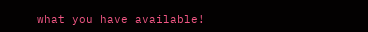what you have available!